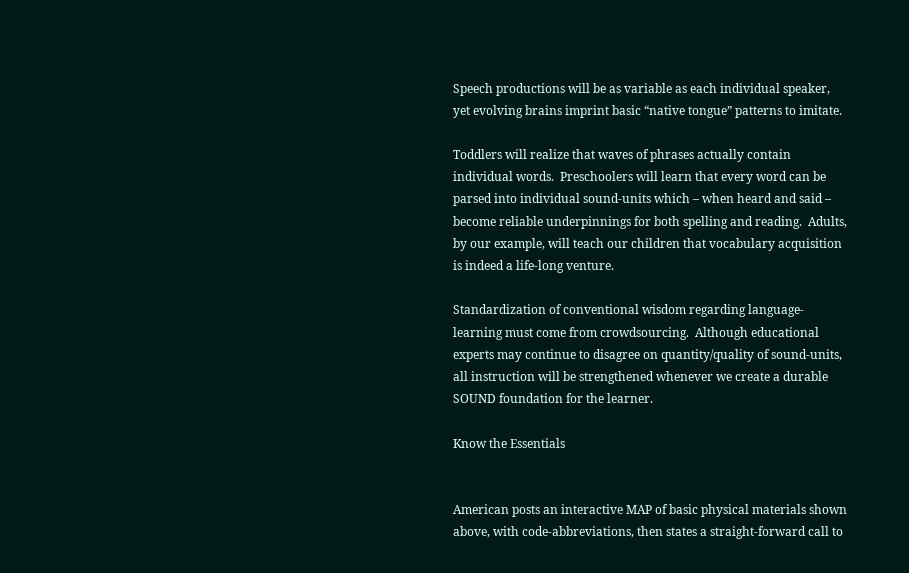Speech productions will be as variable as each individual speaker, yet evolving brains imprint basic “native tongue” patterns to imitate.

Toddlers will realize that waves of phrases actually contain individual words.  Preschoolers will learn that every word can be parsed into individual sound-units which – when heard and said – become reliable underpinnings for both spelling and reading.  Adults, by our example, will teach our children that vocabulary acquisition is indeed a life-long venture.

Standardization of conventional wisdom regarding language-learning must come from crowdsourcing.  Although educational experts may continue to disagree on quantity/quality of sound-units, all instruction will be strengthened whenever we create a durable SOUND foundation for the learner.

Know the Essentials


American posts an interactive MAP of basic physical materials shown above, with code-abbreviations, then states a straight-forward call to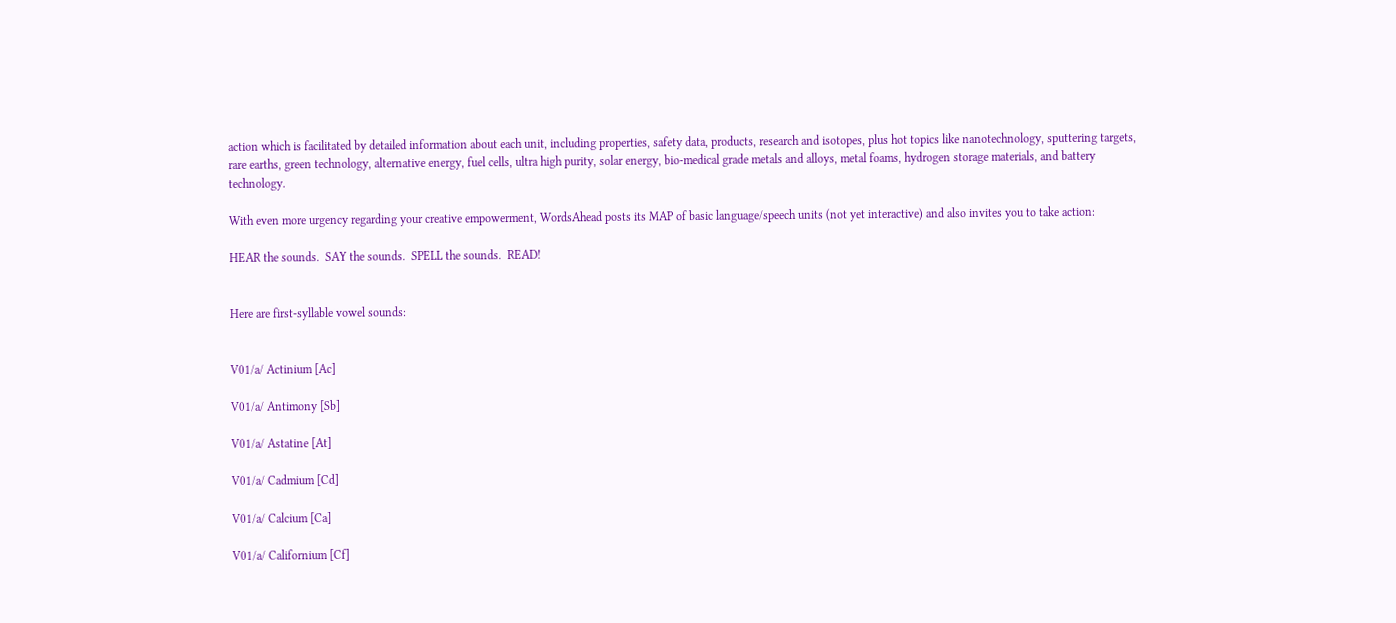action which is facilitated by detailed information about each unit, including properties, safety data, products, research and isotopes, plus hot topics like nanotechnology, sputtering targets, rare earths, green technology, alternative energy, fuel cells, ultra high purity, solar energy, bio-medical grade metals and alloys, metal foams, hydrogen storage materials, and battery technology.

With even more urgency regarding your creative empowerment, WordsAhead posts its MAP of basic language/speech units (not yet interactive) and also invites you to take action:

HEAR the sounds.  SAY the sounds.  SPELL the sounds.  READ!


Here are first-syllable vowel sounds:


V01/a/ Actinium [Ac]

V01/a/ Antimony [Sb]

V01/a/ Astatine [At]

V01/a/ Cadmium [Cd]

V01/a/ Calcium [Ca]

V01/a/ Californium [Cf]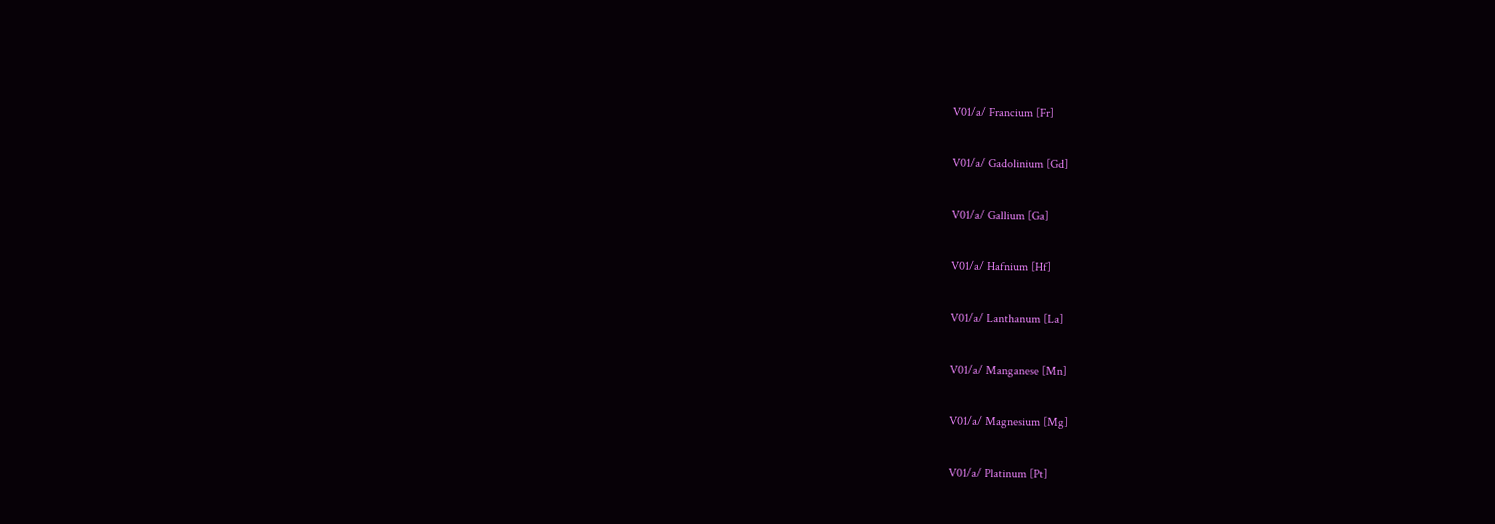V01/a/ Francium [Fr]

V01/a/ Gadolinium [Gd]

V01/a/ Gallium [Ga]

V01/a/ Hafnium [Hf]

V01/a/ Lanthanum [La]

V01/a/ Manganese [Mn]

V01/a/ Magnesium [Mg]

V01/a/ Platinum [Pt]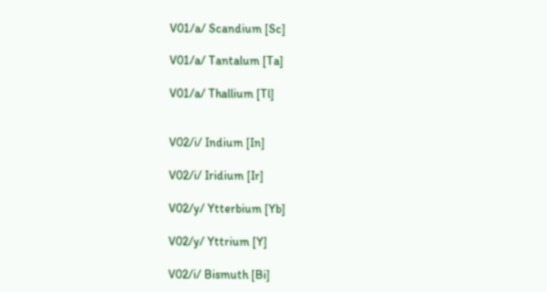V01/a/ Scandium [Sc]

V01/a/ Tantalum [Ta]

V01/a/ Thallium [Tl]


V02/i/ Indium [In]

V02/i/ Iridium [Ir]

V02/y/ Ytterbium [Yb]

V02/y/ Yttrium [Y]

V02/i/ Bismuth [Bi]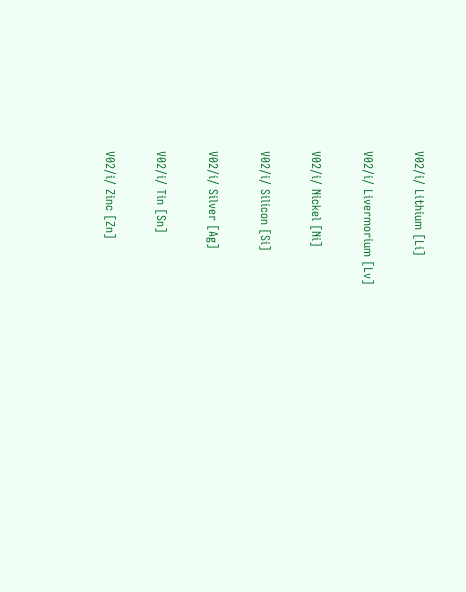V02/i/ Lithium [Li]

V02/i/ Livermorium [Lv]

V02/i/ Nickel [Ni]

V02/i/ Silicon [Si]

V02/i/ Silver [Ag]

V02/i/ Tin [Sn]

V02/i/ Zinc [Zn]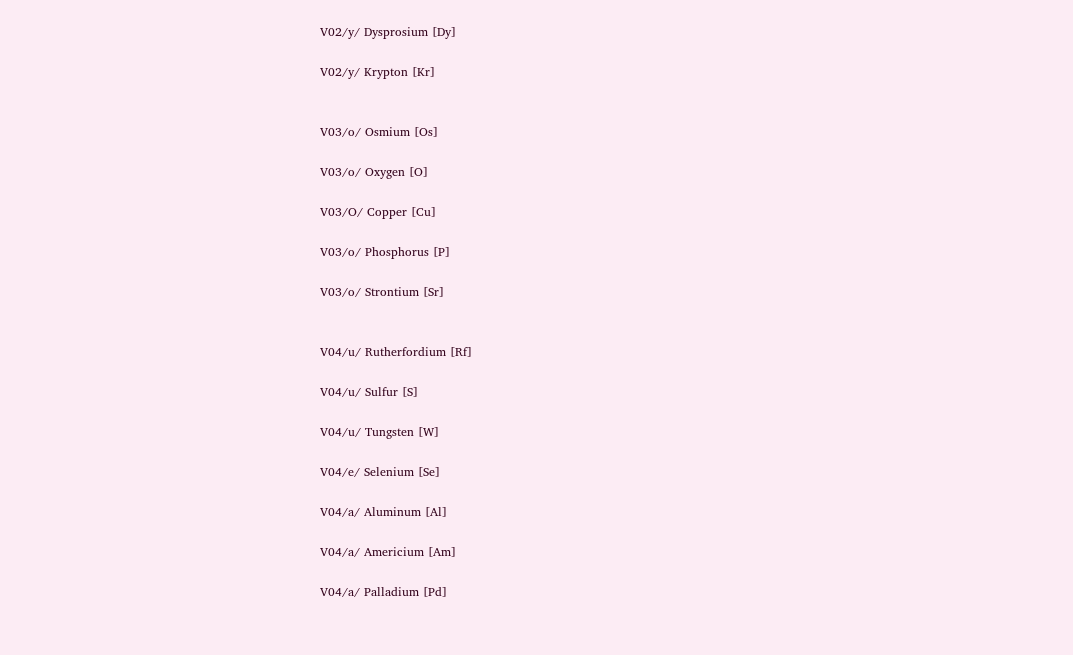V02/y/ Dysprosium [Dy]

V02/y/ Krypton [Kr]


V03/o/ Osmium [Os]

V03/o/ Oxygen [O]

V03/O/ Copper [Cu]

V03/o/ Phosphorus [P]

V03/o/ Strontium [Sr]


V04/u/ Rutherfordium [Rf]

V04/u/ Sulfur [S]

V04/u/ Tungsten [W]

V04/e/ Selenium [Se]

V04/a/ Aluminum [Al]

V04/a/ Americium [Am]

V04/a/ Palladium [Pd]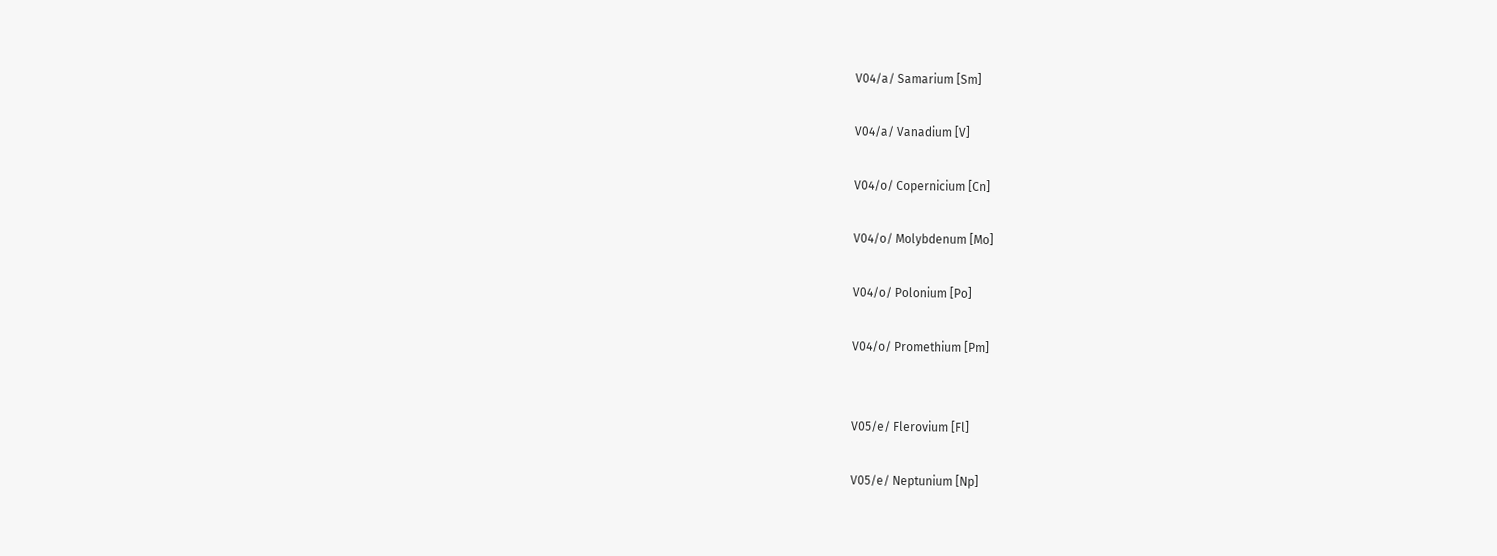V04/a/ Samarium [Sm]

V04/a/ Vanadium [V]

V04/o/ Copernicium [Cn]

V04/o/ Molybdenum [Mo]

V04/o/ Polonium [Po]

V04/o/ Promethium [Pm]


V05/e/ Flerovium [Fl]

V05/e/ Neptunium [Np]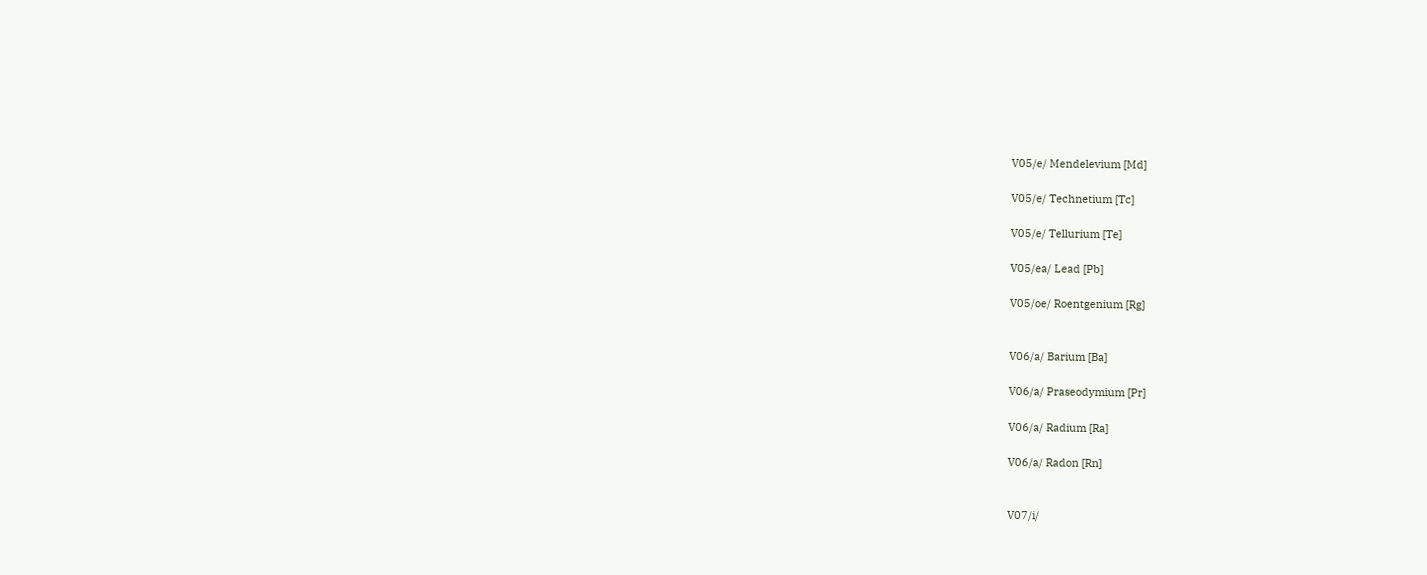V05/e/ Mendelevium [Md]

V05/e/ Technetium [Tc]

V05/e/ Tellurium [Te]

V05/ea/ Lead [Pb]

V05/oe/ Roentgenium [Rg]


V06/a/ Barium [Ba]

V06/a/ Praseodymium [Pr]

V06/a/ Radium [Ra]

V06/a/ Radon [Rn]


V07/i/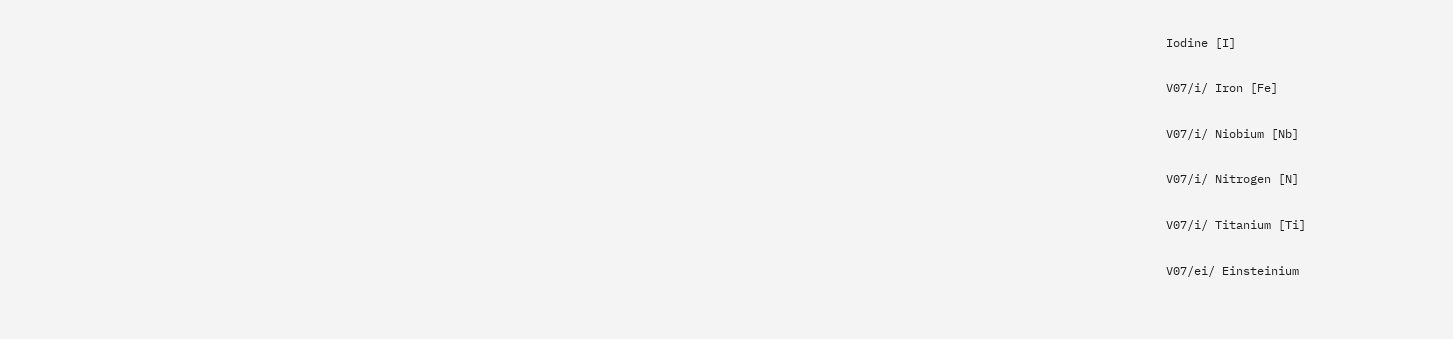Iodine [I]

V07/i/ Iron [Fe]

V07/i/ Niobium [Nb]

V07/i/ Nitrogen [N]

V07/i/ Titanium [Ti]

V07/ei/ Einsteinium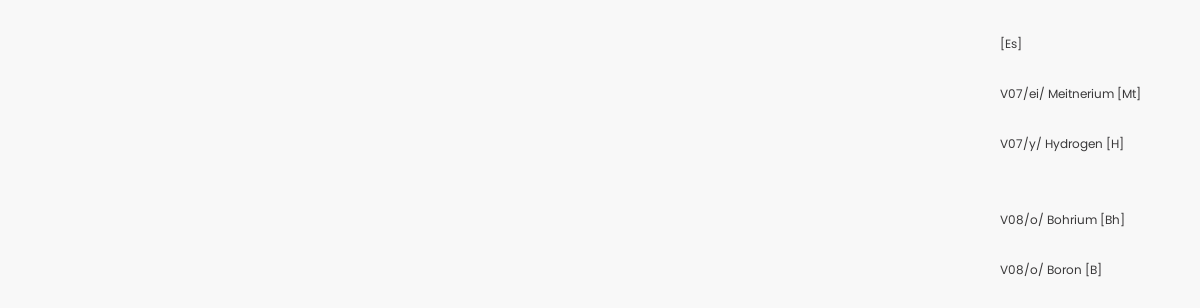[Es]

V07/ei/ Meitnerium [Mt]

V07/y/ Hydrogen [H]


V08/o/ Bohrium [Bh]

V08/o/ Boron [B]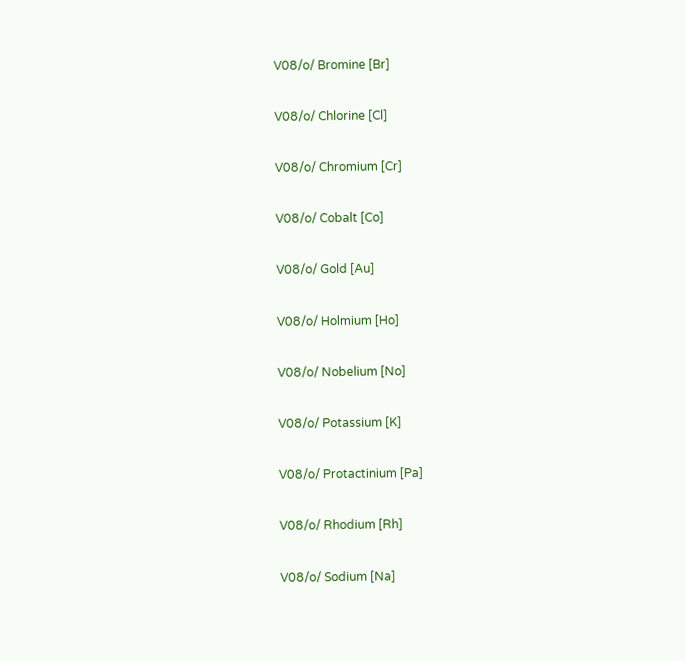V08/o/ Bromine [Br]

V08/o/ Chlorine [Cl]

V08/o/ Chromium [Cr]

V08/o/ Cobalt [Co]

V08/o/ Gold [Au]

V08/o/ Holmium [Ho]

V08/o/ Nobelium [No]

V08/o/ Potassium [K]

V08/o/ Protactinium [Pa]

V08/o/ Rhodium [Rh]

V08/o/ Sodium [Na]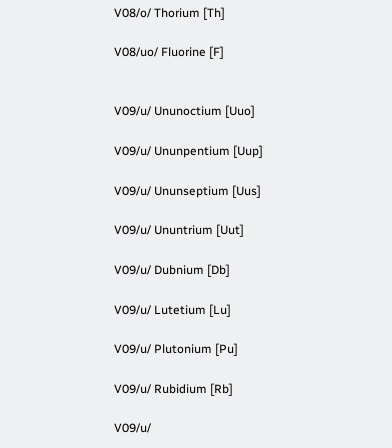V08/o/ Thorium [Th]

V08/uo/ Fluorine [F]


V09/u/ Ununoctium [Uuo]

V09/u/ Ununpentium [Uup]

V09/u/ Ununseptium [Uus]

V09/u/ Ununtrium [Uut]

V09/u/ Dubnium [Db]

V09/u/ Lutetium [Lu]

V09/u/ Plutonium [Pu]

V09/u/ Rubidium [Rb]

V09/u/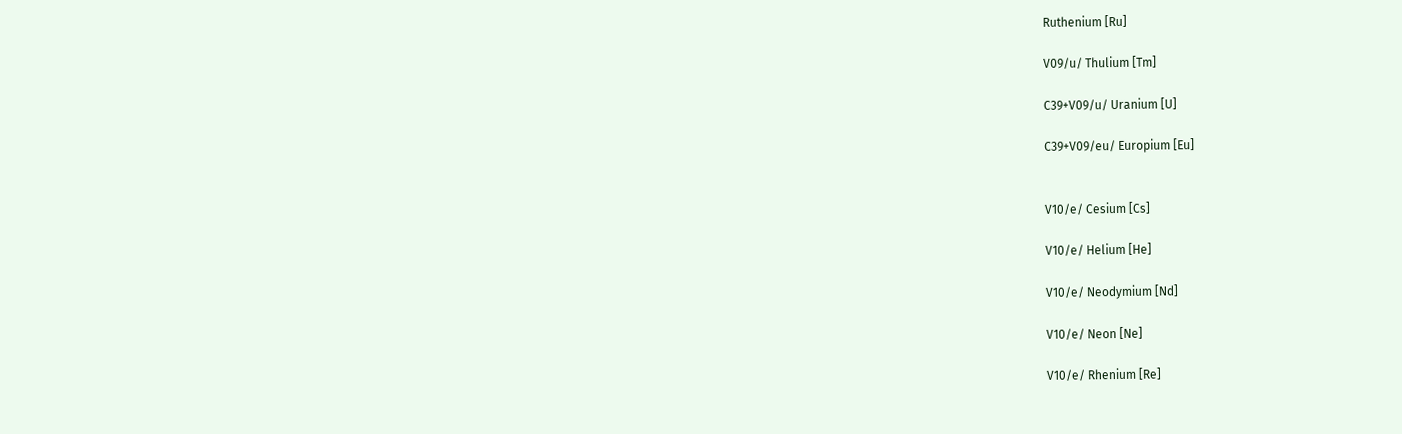Ruthenium [Ru]

V09/u/ Thulium [Tm]

C39+V09/u/ Uranium [U]

C39+V09/eu/ Europium [Eu]


V10/e/ Cesium [Cs]

V10/e/ Helium [He]

V10/e/ Neodymium [Nd]

V10/e/ Neon [Ne]

V10/e/ Rhenium [Re]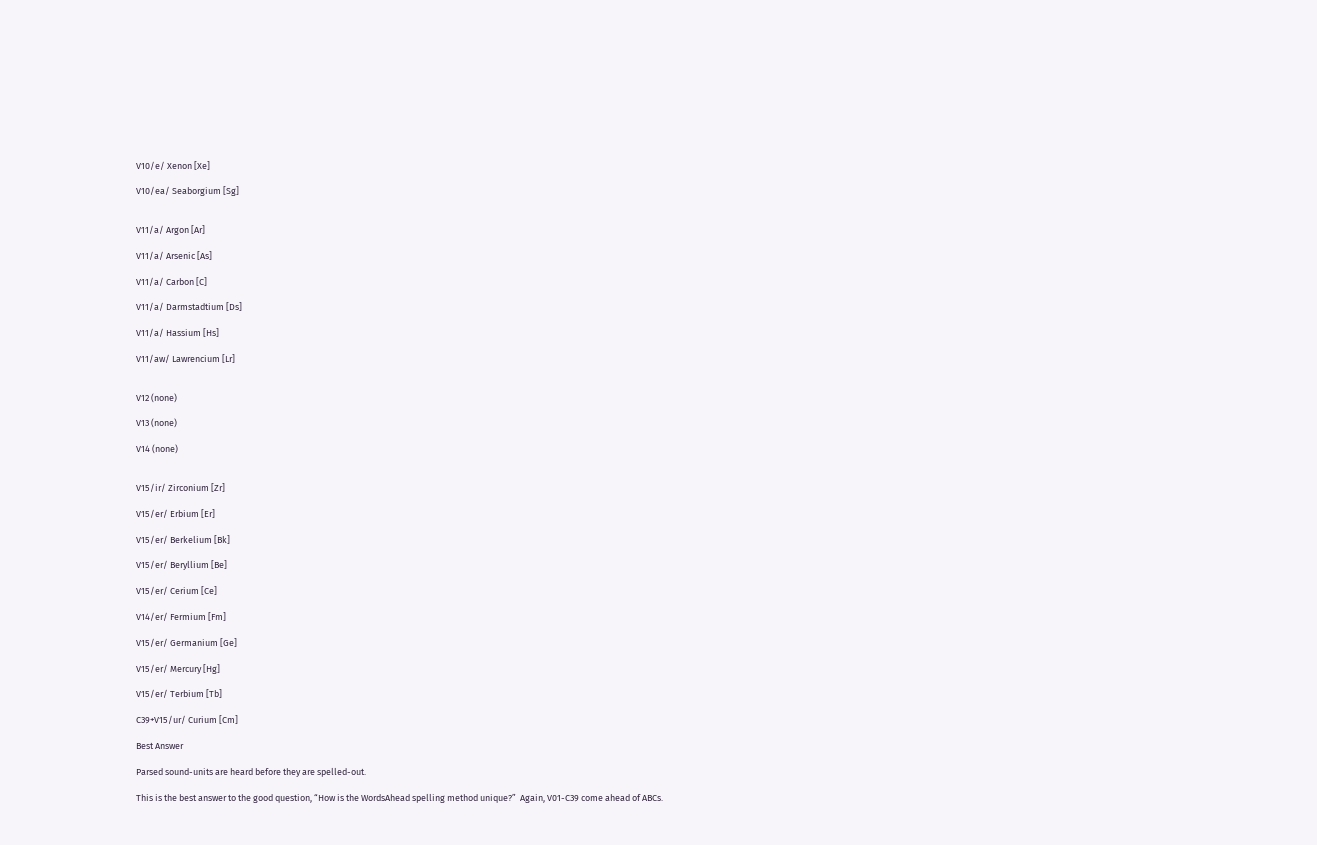V10/e/ Xenon [Xe]

V10/ea/ Seaborgium [Sg]


V11/a/ Argon [Ar]

V11/a/ Arsenic [As]

V11/a/ Carbon [C]

V11/a/ Darmstadtium [Ds]

V11/a/ Hassium [Hs]

V11/aw/ Lawrencium [Lr]


V12 (none)

V13 (none)

V14 (none)


V15/ir/ Zirconium [Zr]

V15/er/ Erbium [Er]

V15/er/ Berkelium [Bk]

V15/er/ Beryllium [Be]

V15/er/ Cerium [Ce]

V14/er/ Fermium [Fm]

V15/er/ Germanium [Ge]

V15/er/ Mercury [Hg]

V15/er/ Terbium [Tb]

C39+V15/ur/ Curium [Cm]

Best Answer

Parsed sound-units are heard before they are spelled-out.

This is the best answer to the good question, “How is the WordsAhead spelling method unique?”  Again, V01-C39 come ahead of ABCs.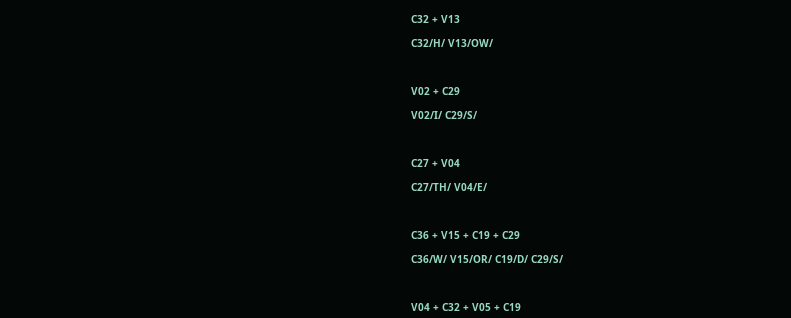C32 + V13

C32/H/ V13/OW/



V02 + C29

V02/I/ C29/S/



C27 + V04

C27/TH/ V04/E/



C36 + V15 + C19 + C29

C36/W/ V15/OR/ C19/D/ C29/S/



V04 + C32 + V05 + C19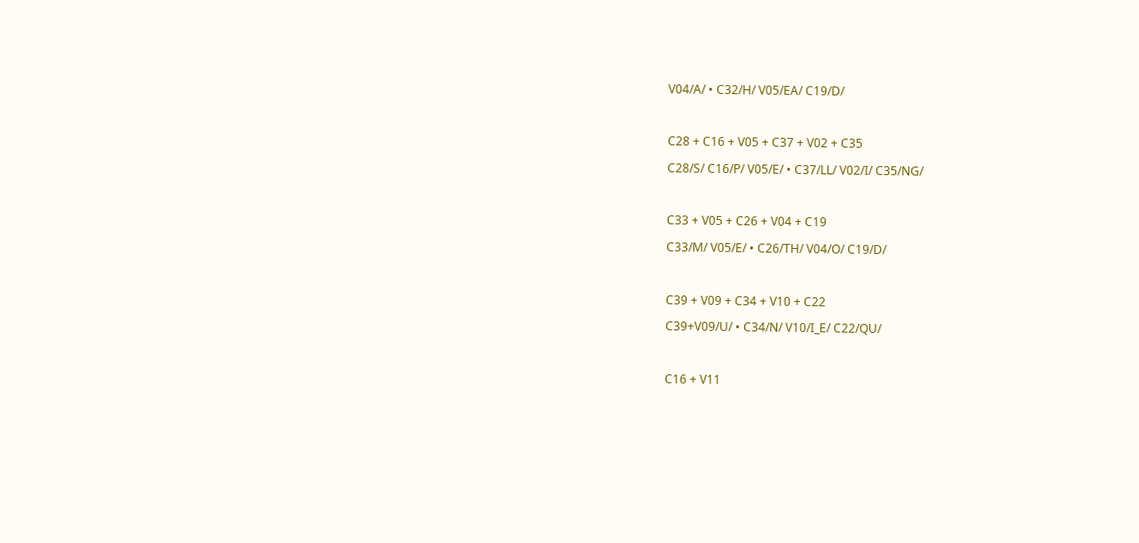V04/A/ • C32/H/ V05/EA/ C19/D/



C28 + C16 + V05 + C37 + V02 + C35

C28/S/ C16/P/ V05/E/ • C37/LL/ V02/I/ C35/NG/



C33 + V05 + C26 + V04 + C19

C33/M/ V05/E/ • C26/TH/ V04/O/ C19/D/



C39 + V09 + C34 + V10 + C22

C39+V09/U/ • C34/N/ V10/I_E/ C22/QU/



C16 + V11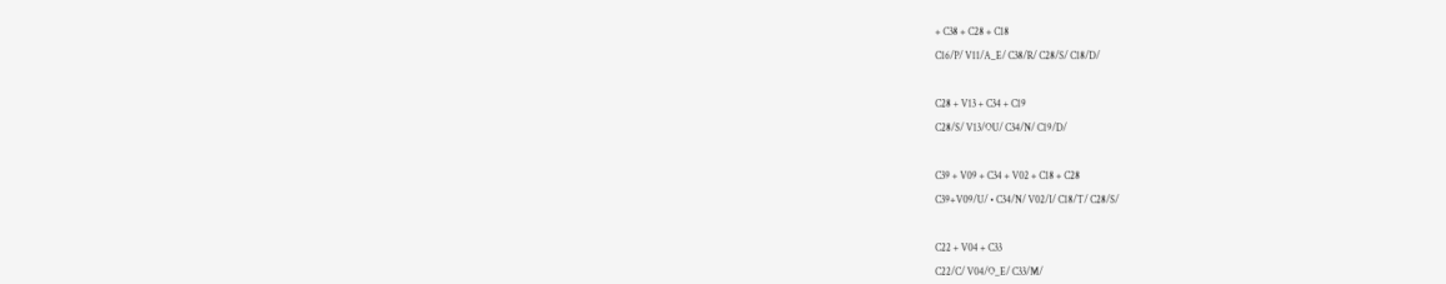+ C38 + C28 + C18

C16/P/ V11/A_E/ C38/R/ C28/S/ C18/D/



C28 + V13 + C34 + C19

C28/S/ V13/OU/ C34/N/ C19/D/



C39 + V09 + C34 + V02 + C18 + C28

C39+V09/U/ • C34/N/ V02/I/ C18/T/ C28/S/



C22 + V04 + C33

C22/C/ V04/O_E/ C33/M/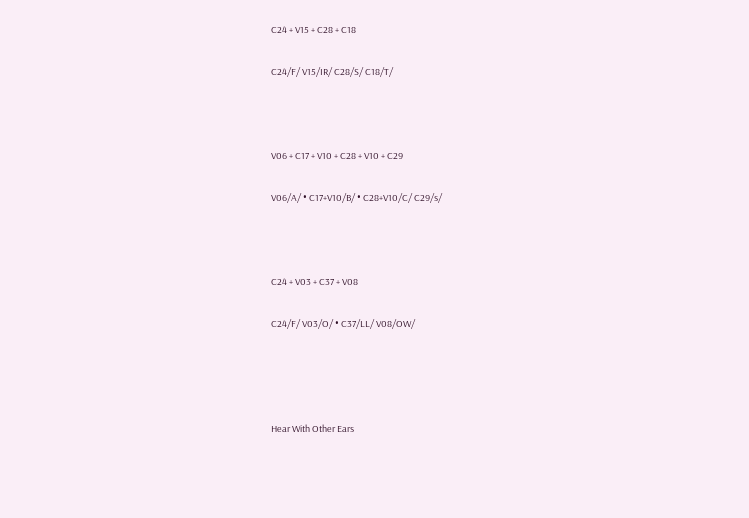C24 + V15 + C28 + C18

C24/F/ V15/IR/ C28/S/ C18/T/



V06 + C17 + V10 + C28 + V10 + C29

V06/A/ • C17+V10/B/ • C28+V10/C/ C29/s/



C24 + V03 + C37 + V08

C24/F/ V03/O/ • C37/LL/ V08/OW/




Hear With Other Ears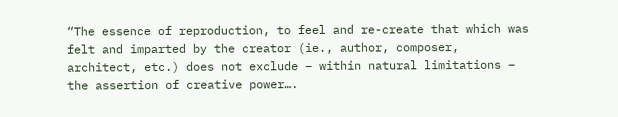“The essence of reproduction, to feel and re-create that which was felt and imparted by the creator (ie., author, composer, architect, etc.) does not exclude – within natural limitations – the assertion of creative power….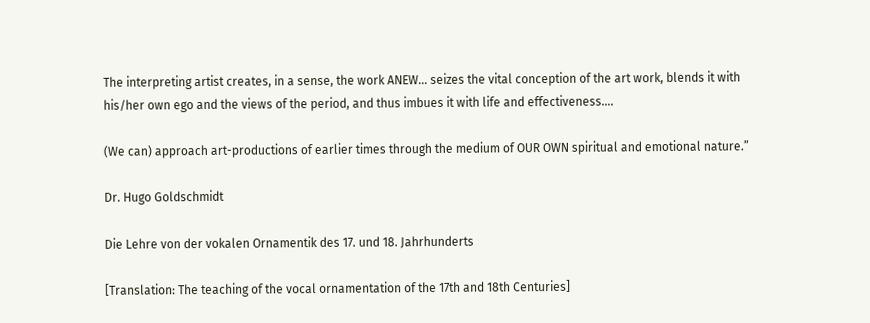The interpreting artist creates, in a sense, the work ANEW… seizes the vital conception of the art work, blends it with his/her own ego and the views of the period, and thus imbues it with life and effectiveness….

(We can) approach art-productions of earlier times through the medium of OUR OWN spiritual and emotional nature.”

Dr. Hugo Goldschmidt

Die Lehre von der vokalen Ornamentik des 17. und 18. Jahrhunderts

[Translation: The teaching of the vocal ornamentation of the 17th and 18th Centuries]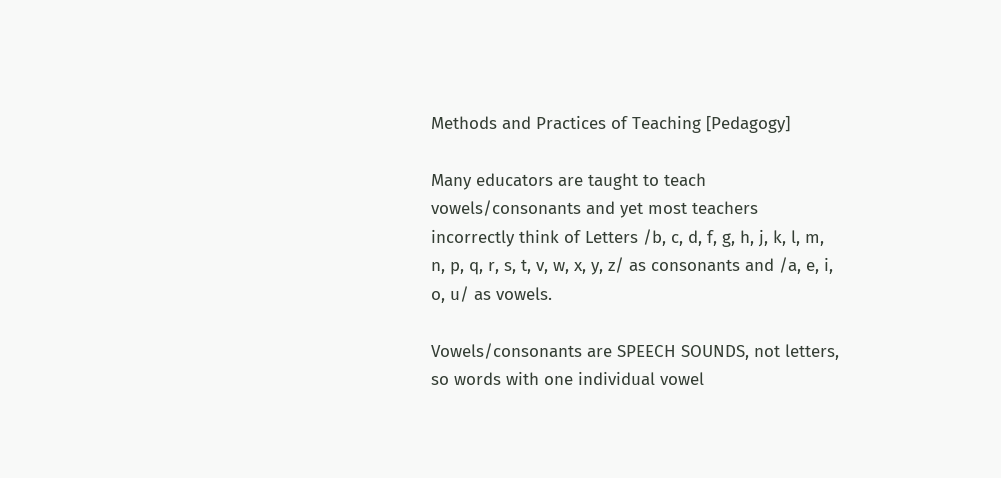Methods and Practices of Teaching [Pedagogy]

Many educators are taught to teach vowels/consonants and yet most teachers incorrectly think of Letters /b, c, d, f, g, h, j, k, l, m, n, p, q, r, s, t, v, w, x, y, z/ as consonants and /a, e, i, o, u/ as vowels.

Vowels/consonants are SPEECH SOUNDS, not letters, so words with one individual vowel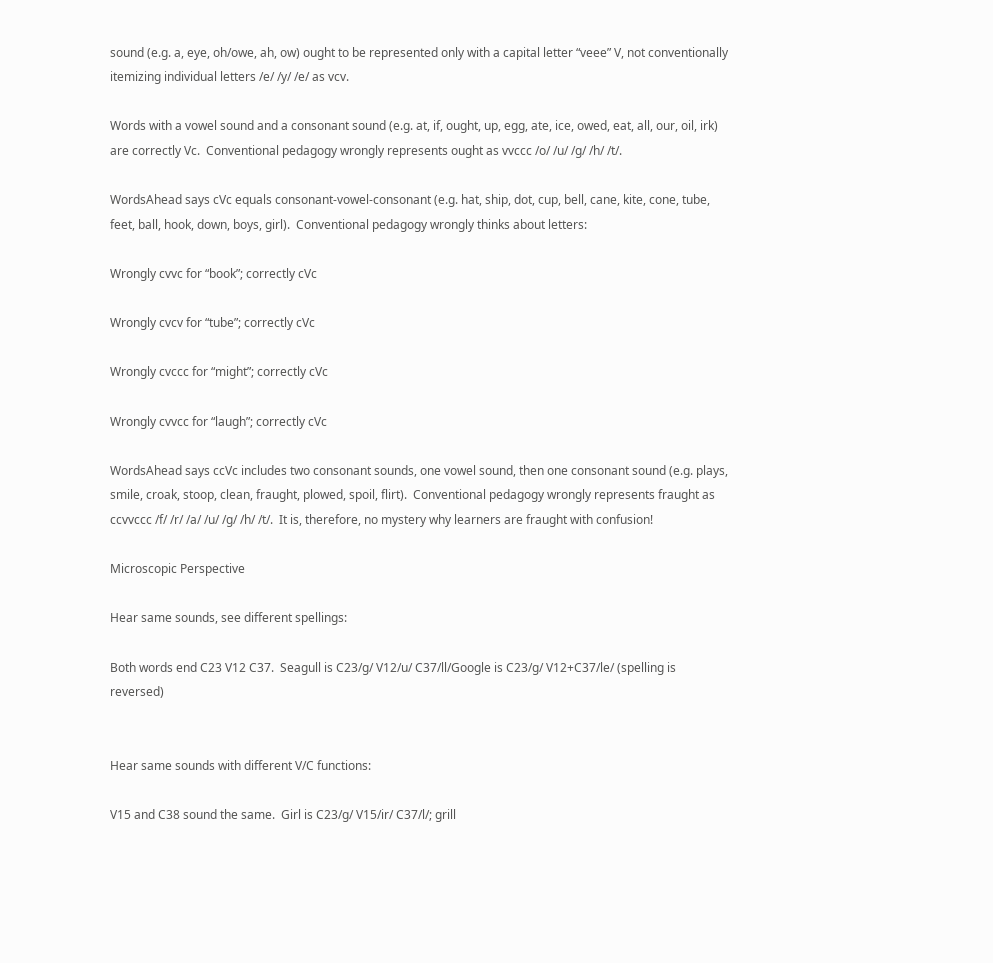sound (e.g. a, eye, oh/owe, ah, ow) ought to be represented only with a capital letter “veee” V, not conventionally itemizing individual letters /e/ /y/ /e/ as vcv.

Words with a vowel sound and a consonant sound (e.g. at, if, ought, up, egg, ate, ice, owed, eat, all, our, oil, irk) are correctly Vc.  Conventional pedagogy wrongly represents ought as vvccc /o/ /u/ /g/ /h/ /t/.

WordsAhead says cVc equals consonant-vowel-consonant (e.g. hat, ship, dot, cup, bell, cane, kite, cone, tube, feet, ball, hook, down, boys, girl).  Conventional pedagogy wrongly thinks about letters:

Wrongly cvvc for “book”; correctly cVc

Wrongly cvcv for “tube”; correctly cVc

Wrongly cvccc for “might”; correctly cVc

Wrongly cvvcc for “laugh”; correctly cVc

WordsAhead says ccVc includes two consonant sounds, one vowel sound, then one consonant sound (e.g. plays, smile, croak, stoop, clean, fraught, plowed, spoil, flirt).  Conventional pedagogy wrongly represents fraught as ccvvccc /f/ /r/ /a/ /u/ /g/ /h/ /t/.  It is, therefore, no mystery why learners are fraught with confusion!

Microscopic Perspective

Hear same sounds, see different spellings:

Both words end C23 V12 C37.  Seagull is C23/g/ V12/u/ C37/ll/Google is C23/g/ V12+C37/le/ (spelling is reversed)


Hear same sounds with different V/C functions:

V15 and C38 sound the same.  Girl is C23/g/ V15/ir/ C37/l/; grill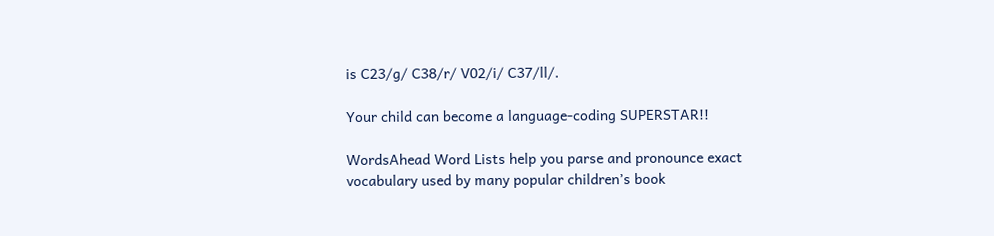is C23/g/ C38/r/ V02/i/ C37/ll/.

Your child can become a language-coding SUPERSTAR!!

WordsAhead Word Lists help you parse and pronounce exact vocabulary used by many popular children’s book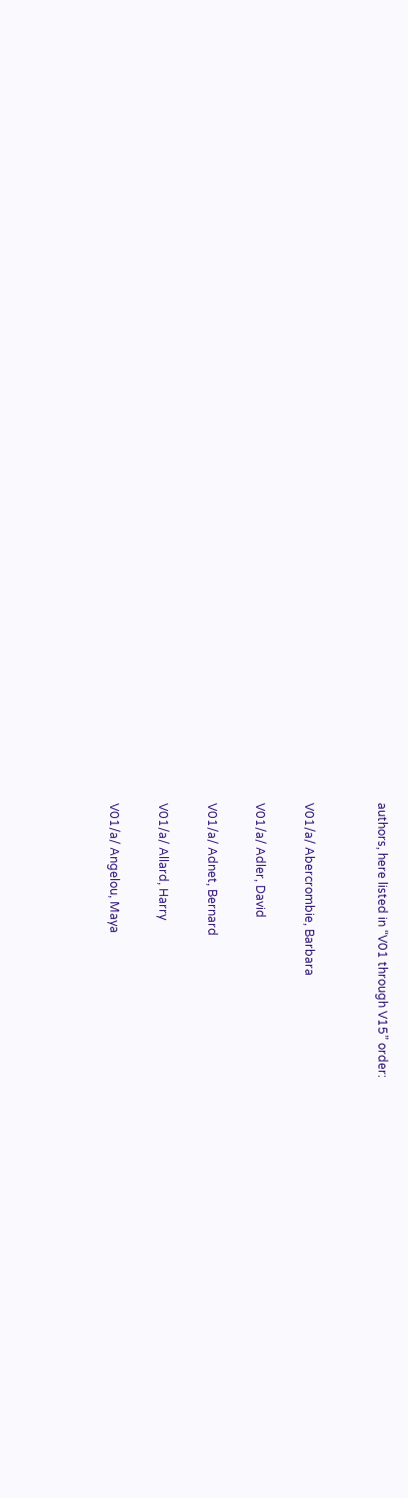authors, here listed in “V01 through V15” order:


V01/a/ Abercrombie, Barbara

V01/a/ Adler, David

V01/a/ Adnet, Bernard

V01/a/ Allard, Harry

V01/a/ Angelou, Maya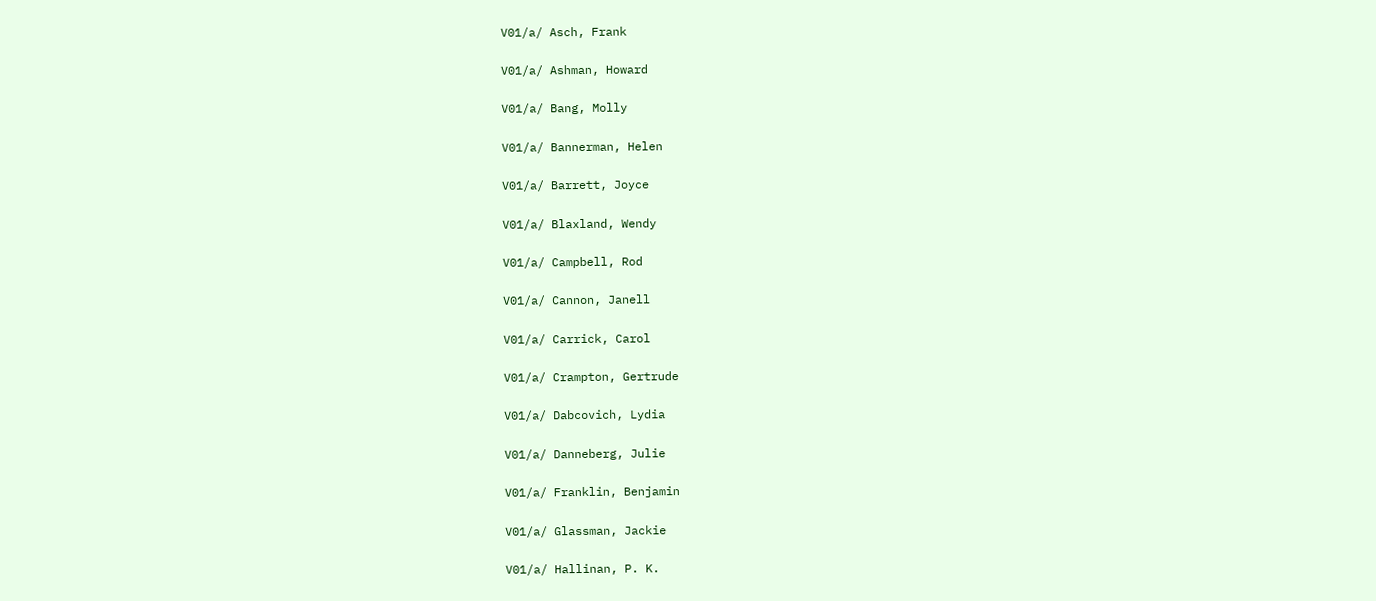V01/a/ Asch, Frank

V01/a/ Ashman, Howard

V01/a/ Bang, Molly

V01/a/ Bannerman, Helen

V01/a/ Barrett, Joyce

V01/a/ Blaxland, Wendy

V01/a/ Campbell, Rod

V01/a/ Cannon, Janell

V01/a/ Carrick, Carol

V01/a/ Crampton, Gertrude

V01/a/ Dabcovich, Lydia

V01/a/ Danneberg, Julie

V01/a/ Franklin, Benjamin

V01/a/ Glassman, Jackie

V01/a/ Hallinan, P. K.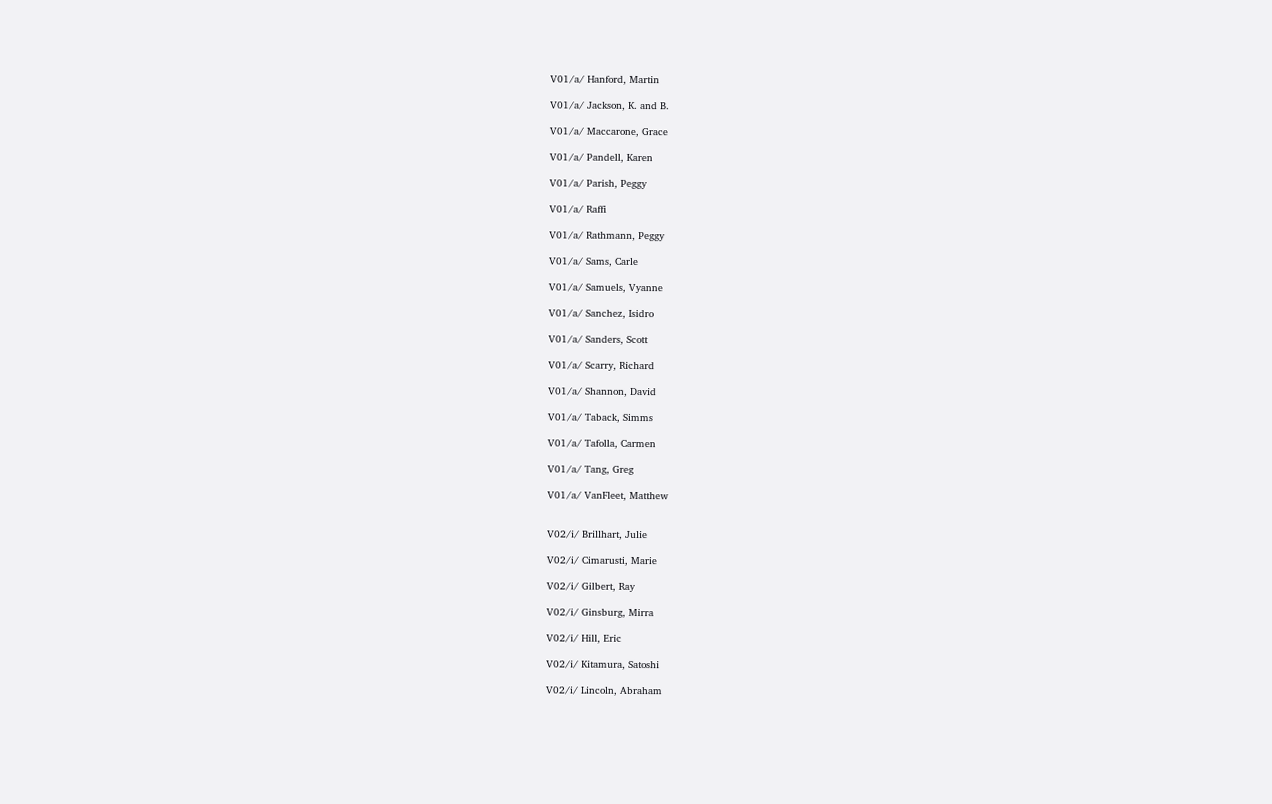V01/a/ Hanford, Martin

V01/a/ Jackson, K. and B.

V01/a/ Maccarone, Grace

V01/a/ Pandell, Karen

V01/a/ Parish, Peggy

V01/a/ Raffi

V01/a/ Rathmann, Peggy

V01/a/ Sams, Carle

V01/a/ Samuels, Vyanne

V01/a/ Sanchez, Isidro

V01/a/ Sanders, Scott

V01/a/ Scarry, Richard

V01/a/ Shannon, David

V01/a/ Taback, Simms

V01/a/ Tafolla, Carmen

V01/a/ Tang, Greg

V01/a/ VanFleet, Matthew


V02/i/ Brillhart, Julie

V02/i/ Cimarusti, Marie

V02/i/ Gilbert, Ray

V02/i/ Ginsburg, Mirra

V02/i/ Hill, Eric

V02/i/ Kitamura, Satoshi

V02/i/ Lincoln, Abraham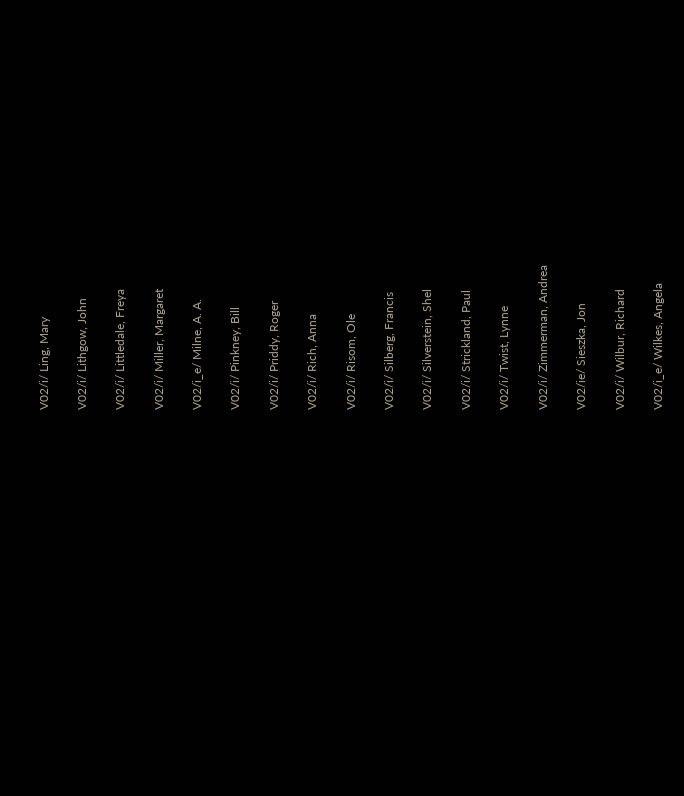V02/i/ Ling, Mary

V02/i/ Lithgow, John

V02/i/ Littledale, Freya

V02/i/ Miller, Margaret

V02/i_e/ Milne, A. A.

V02/i/ Pinkney, Bill

V02/i/ Priddy, Roger

V02/i/ Rich, Anna

V02/i/ Risom, Ole

V02/i/ Silberg, Francis

V02/i/ Silverstein, Shel

V02/i/ Strickland, Paul

V02/i/ Twist, Lynne

V02/i/ Zimmerman, Andrea

V02/ie/ Sieszka, Jon

V02/i/ Wilbur, Richard

V02/i_e/ Wilkes, Angela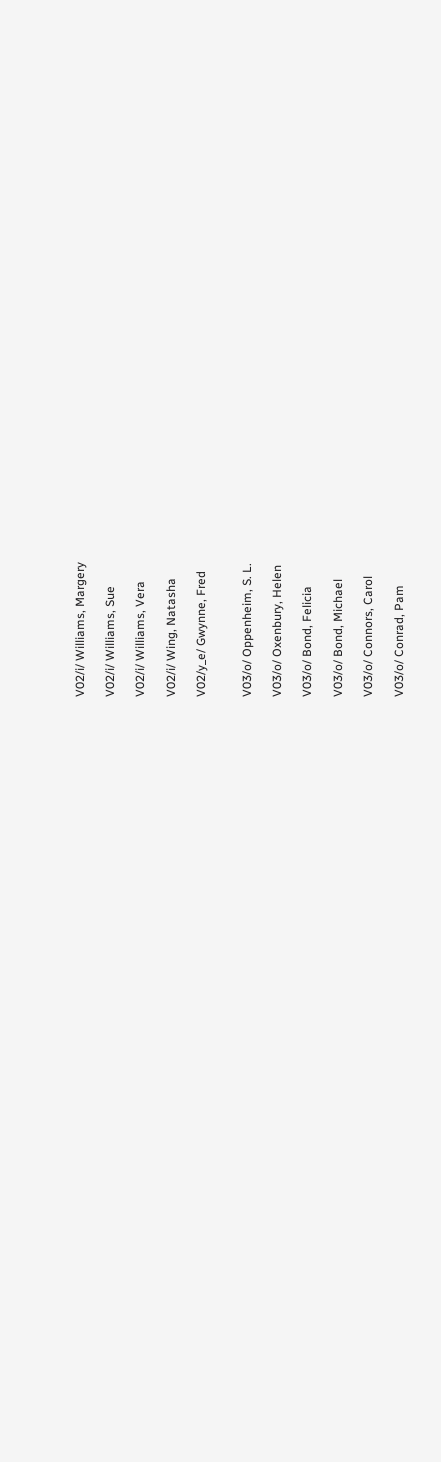V02/i/ Williams, Margery

V02/i/ Williams, Sue

V02/i/ Williams, Vera

V02/i/ Wing, Natasha

V02/y_e/ Gwynne, Fred


V03/o/ Oppenheim, S. L.

V03/o/ Oxenbury, Helen

V03/o/ Bond, Felicia

V03/o/ Bond, Michael

V03/o/ Connors, Carol

V03/o/ Conrad, Pam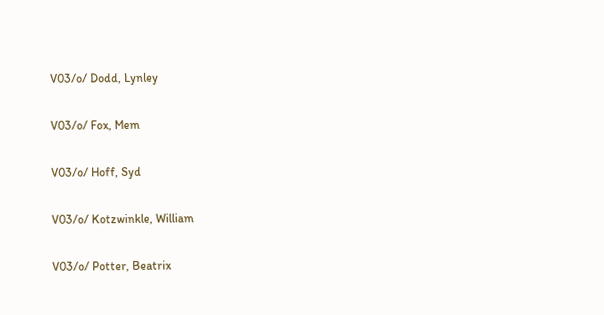V03/o/ Dodd, Lynley

V03/o/ Fox, Mem

V03/o/ Hoff, Syd

V03/o/ Kotzwinkle, William

V03/o/ Potter, Beatrix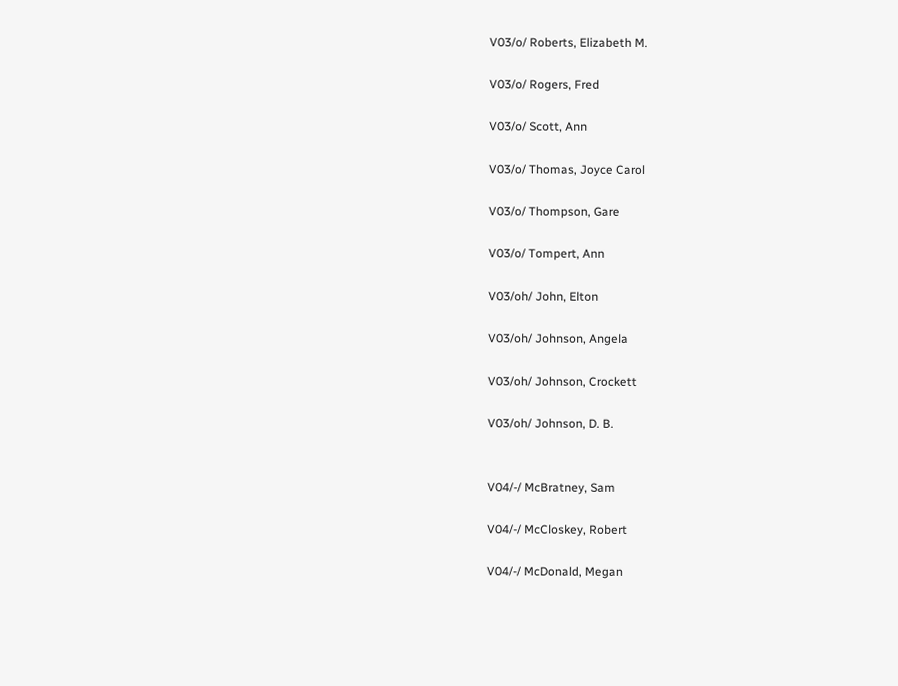V03/o/ Roberts, Elizabeth M.

V03/o/ Rogers, Fred

V03/o/ Scott, Ann

V03/o/ Thomas, Joyce Carol

V03/o/ Thompson, Gare

V03/o/ Tompert, Ann

V03/oh/ John, Elton

V03/oh/ Johnson, Angela

V03/oh/ Johnson, Crockett

V03/oh/ Johnson, D. B.


V04/-/ McBratney, Sam

V04/-/ McCloskey, Robert

V04/-/ McDonald, Megan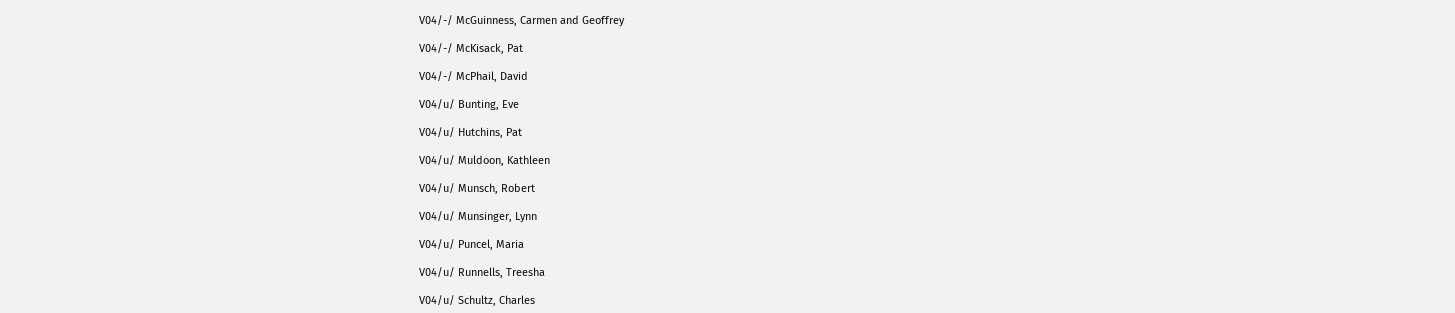V04/-/ McGuinness, Carmen and Geoffrey

V04/-/ McKisack, Pat

V04/-/ McPhail, David

V04/u/ Bunting, Eve

V04/u/ Hutchins, Pat

V04/u/ Muldoon, Kathleen

V04/u/ Munsch, Robert

V04/u/ Munsinger, Lynn

V04/u/ Puncel, Maria

V04/u/ Runnells, Treesha

V04/u/ Schultz, Charles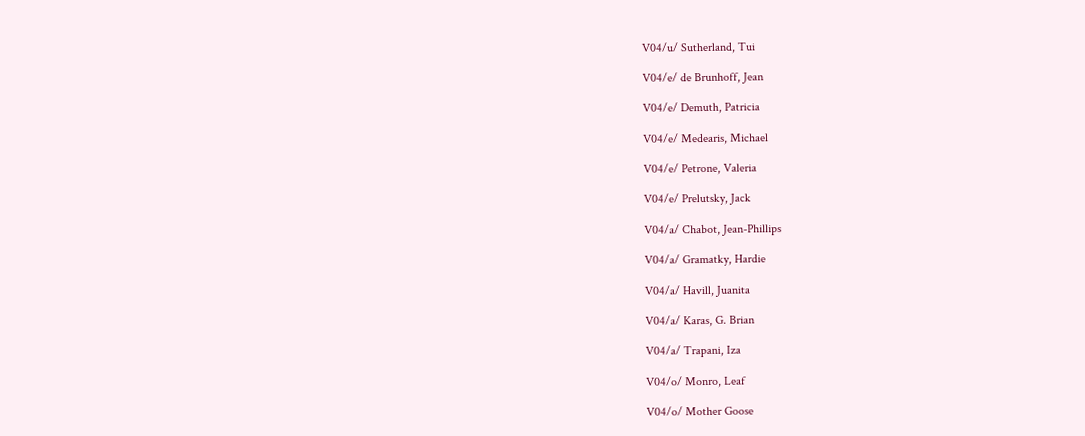V04/u/ Sutherland, Tui

V04/e/ de Brunhoff, Jean

V04/e/ Demuth, Patricia

V04/e/ Medearis, Michael

V04/e/ Petrone, Valeria

V04/e/ Prelutsky, Jack

V04/a/ Chabot, Jean-Phillips

V04/a/ Gramatky, Hardie

V04/a/ Havill, Juanita

V04/a/ Karas, G. Brian

V04/a/ Trapani, Iza

V04/o/ Monro, Leaf

V04/o/ Mother Goose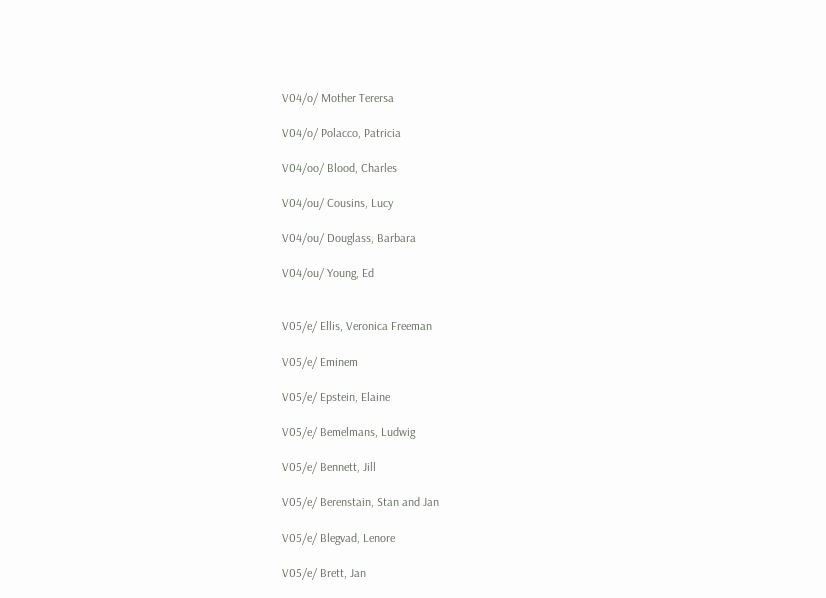V04/o/ Mother Terersa

V04/o/ Polacco, Patricia

V04/oo/ Blood, Charles

V04/ou/ Cousins, Lucy

V04/ou/ Douglass, Barbara

V04/ou/ Young, Ed


V05/e/ Ellis, Veronica Freeman

V05/e/ Eminem

V05/e/ Epstein, Elaine

V05/e/ Bemelmans, Ludwig

V05/e/ Bennett, Jill

V05/e/ Berenstain, Stan and Jan

V05/e/ Blegvad, Lenore

V05/e/ Brett, Jan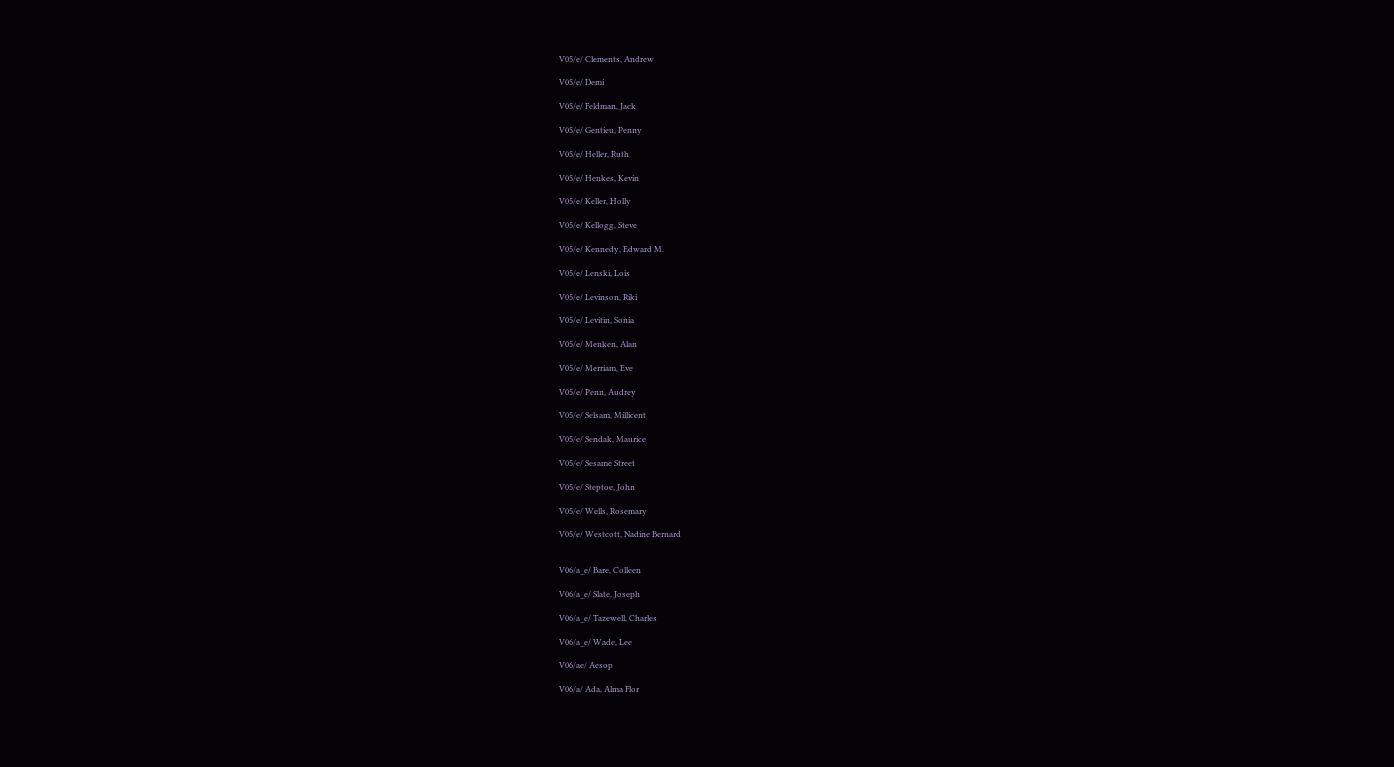V05/e/ Clements, Andrew

V05/e/ Demi

V05/e/ Feldman, Jack

V05/e/ Gentieu, Penny

V05/e/ Heller, Ruth

V05/e/ Henkes, Kevin

V05/e/ Keller, Holly

V05/e/ Kellogg, Steve

V05/e/ Kennedy, Edward M.

V05/e/ Lenski, Lois

V05/e/ Levinson, Riki

V05/e/ Levitin, Sonia

V05/e/ Menken, Alan

V05/e/ Merriam, Eve

V05/e/ Penn, Audrey

V05/e/ Selsam, Millicent

V05/e/ Sendak, Maurice

V05/e/ Sesame Street

V05/e/ Steptoe, John

V05/e/ Wells, Rosemary

V05/e/ Westcott, Nadine Bernard


V06/a_e/ Bare, Colleen

V06/a_e/ Slate, Joseph

V06/a_e/ Tazewell, Charles

V06/a_e/ Wade, Lee

V06/ae/ Aesop

V06/a/ Ada, Alma Flor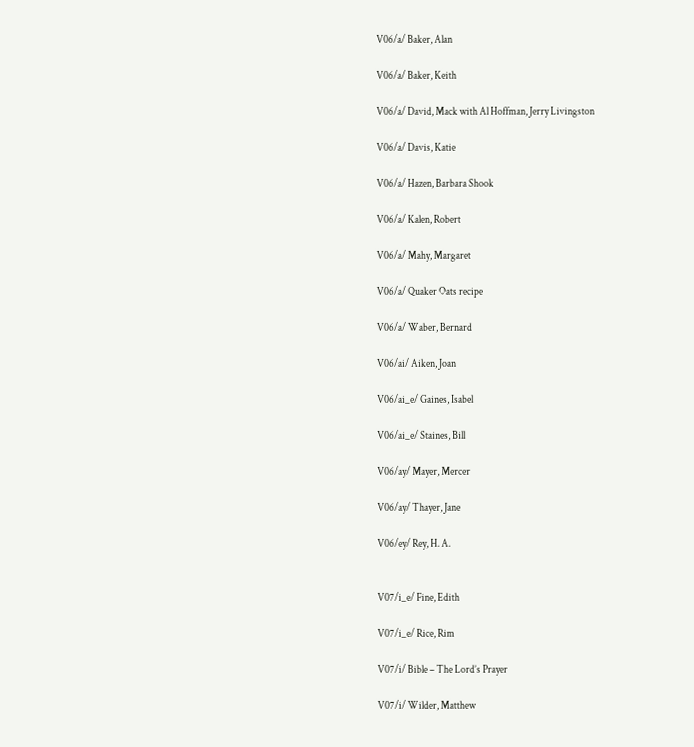V06/a/ Baker, Alan

V06/a/ Baker, Keith

V06/a/ David, Mack with Al Hoffman, Jerry Livingston

V06/a/ Davis, Katie

V06/a/ Hazen, Barbara Shook

V06/a/ Kalen, Robert

V06/a/ Mahy, Margaret

V06/a/ Quaker Oats recipe

V06/a/ Waber, Bernard

V06/ai/ Aiken, Joan

V06/ai_e/ Gaines, Isabel

V06/ai_e/ Staines, Bill

V06/ay/ Mayer, Mercer

V06/ay/ Thayer, Jane

V06/ey/ Rey, H. A.


V07/i_e/ Fine, Edith

V07/i_e/ Rice, Rim

V07/i/ Bible – The Lord’s Prayer

V07/i/ Wilder, Matthew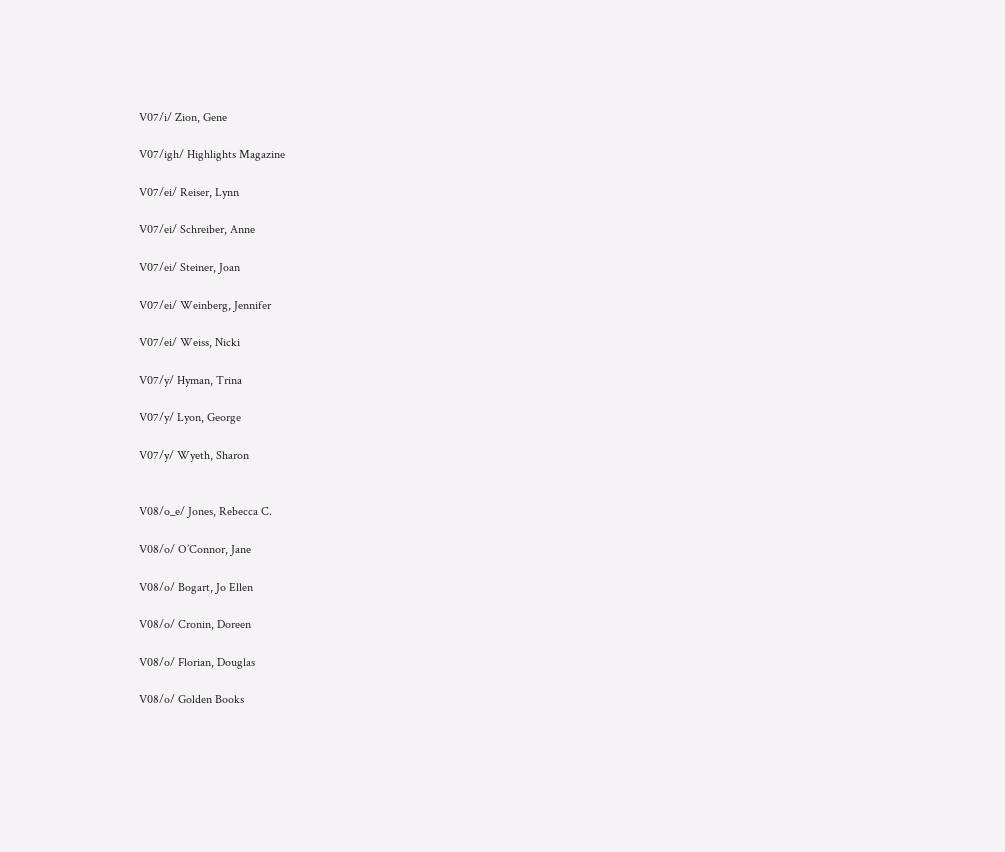V07/i/ Zion, Gene

V07/igh/ Highlights Magazine

V07/ei/ Reiser, Lynn

V07/ei/ Schreiber, Anne

V07/ei/ Steiner, Joan

V07/ei/ Weinberg, Jennifer

V07/ei/ Weiss, Nicki

V07/y/ Hyman, Trina

V07/y/ Lyon, George

V07/y/ Wyeth, Sharon


V08/o_e/ Jones, Rebecca C.

V08/o/ O’Connor, Jane

V08/o/ Bogart, Jo Ellen

V08/o/ Cronin, Doreen

V08/o/ Florian, Douglas

V08/o/ Golden Books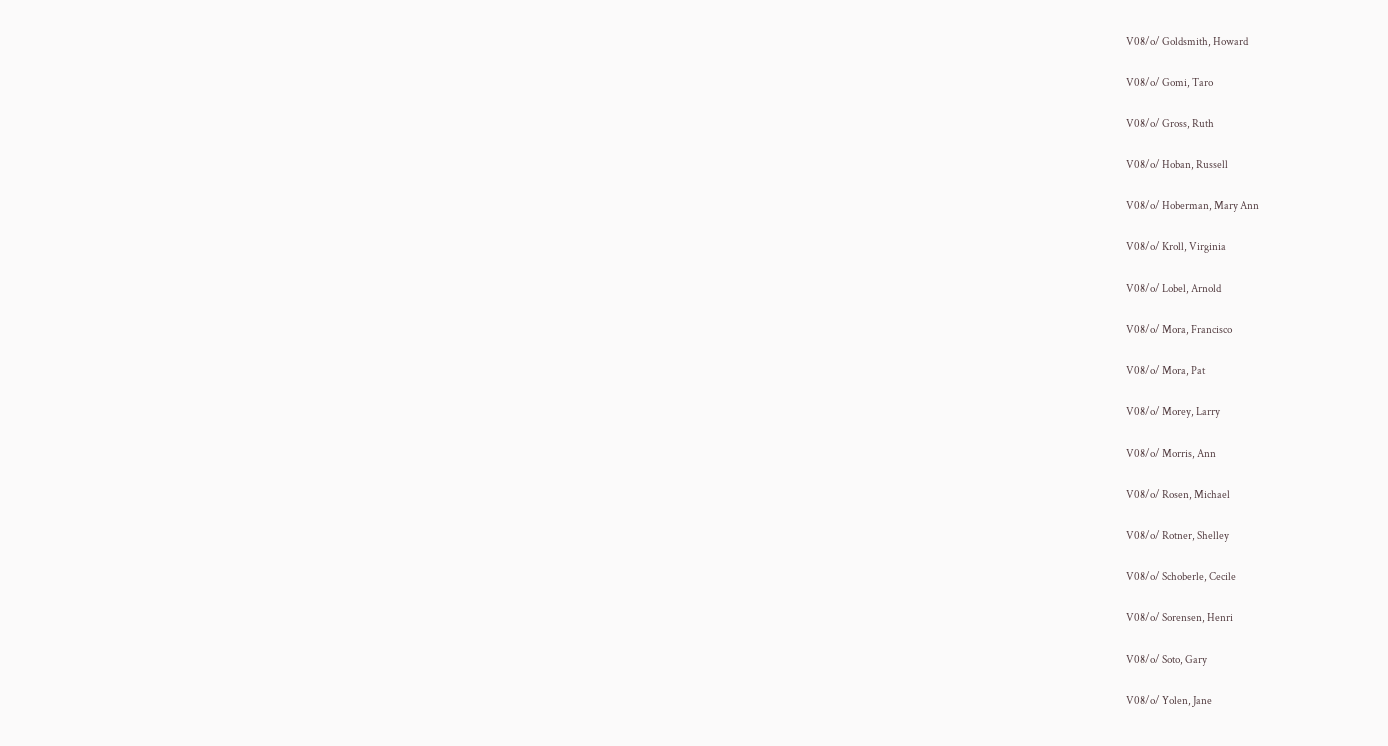V08/o/ Goldsmith, Howard

V08/o/ Gomi, Taro

V08/o/ Gross, Ruth

V08/o/ Hoban, Russell

V08/o/ Hoberman, Mary Ann

V08/o/ Kroll, Virginia

V08/o/ Lobel, Arnold

V08/o/ Mora, Francisco

V08/o/ Mora, Pat

V08/o/ Morey, Larry

V08/o/ Morris, Ann

V08/o/ Rosen, Michael

V08/o/ Rotner, Shelley

V08/o/ Schoberle, Cecile

V08/o/ Sorensen, Henri

V08/o/ Soto, Gary

V08/o/ Yolen, Jane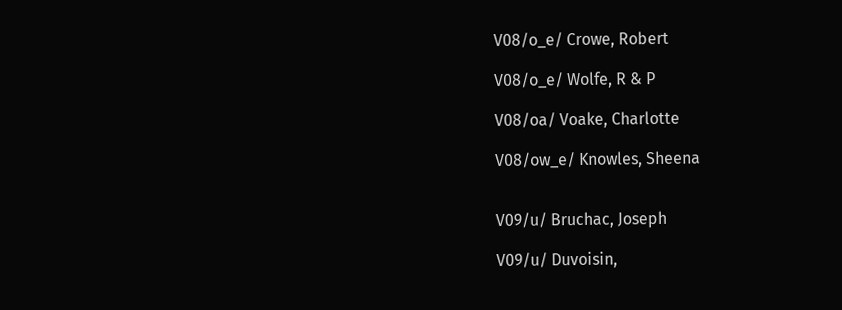V08/o_e/ Crowe, Robert

V08/o_e/ Wolfe, R & P

V08/oa/ Voake, Charlotte

V08/ow_e/ Knowles, Sheena


V09/u/ Bruchac, Joseph

V09/u/ Duvoisin,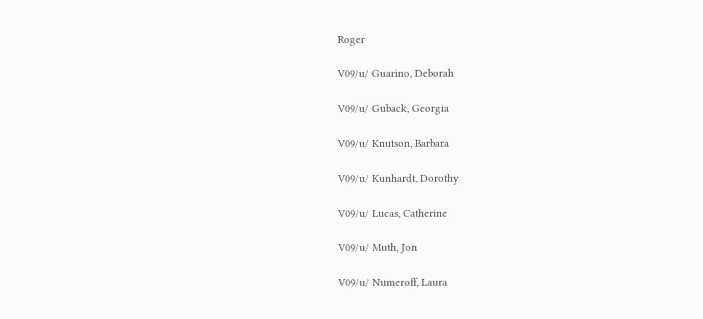Roger

V09/u/ Guarino, Deborah

V09/u/ Guback, Georgia

V09/u/ Knutson, Barbara

V09/u/ Kunhardt, Dorothy

V09/u/ Lucas, Catherine

V09/u/ Muth, Jon

V09/u/ Numeroff, Laura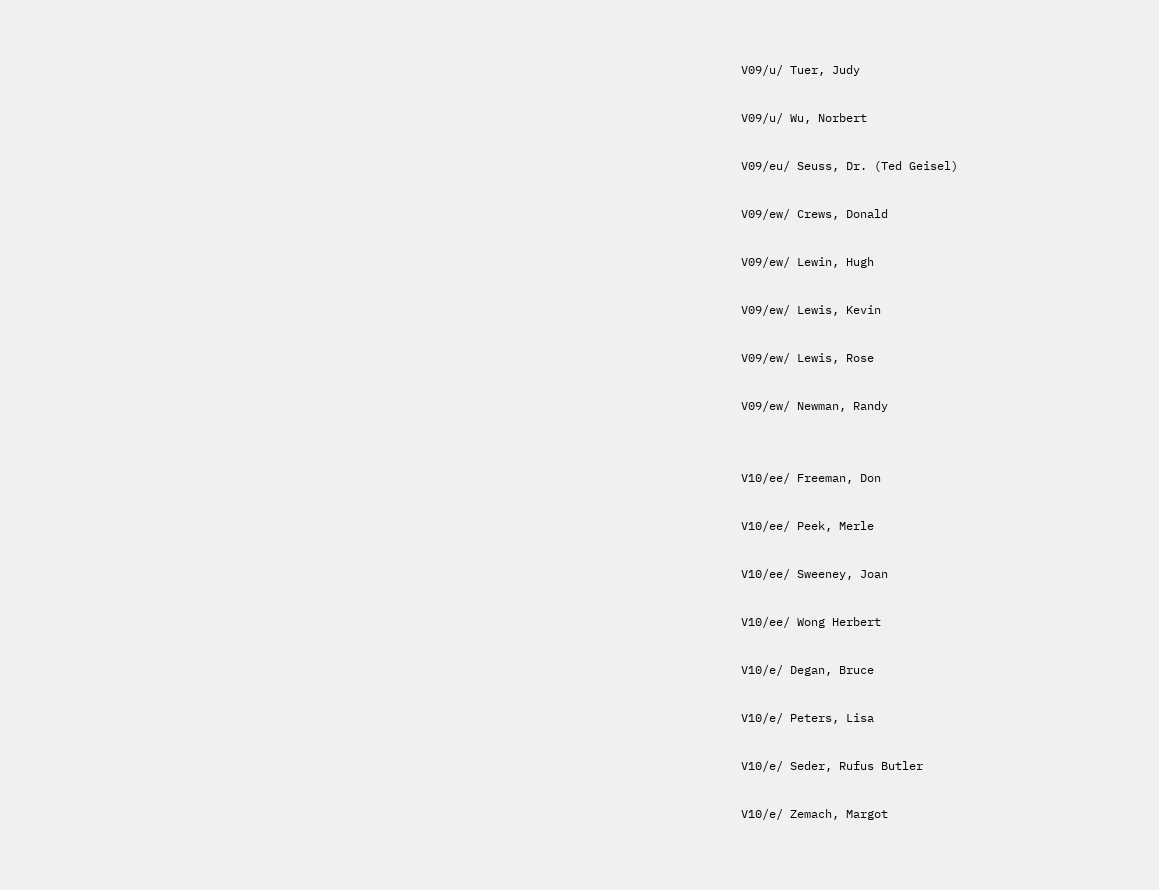V09/u/ Tuer, Judy

V09/u/ Wu, Norbert

V09/eu/ Seuss, Dr. (Ted Geisel)

V09/ew/ Crews, Donald

V09/ew/ Lewin, Hugh

V09/ew/ Lewis, Kevin

V09/ew/ Lewis, Rose

V09/ew/ Newman, Randy


V10/ee/ Freeman, Don

V10/ee/ Peek, Merle

V10/ee/ Sweeney, Joan

V10/ee/ Wong Herbert

V10/e/ Degan, Bruce

V10/e/ Peters, Lisa

V10/e/ Seder, Rufus Butler

V10/e/ Zemach, Margot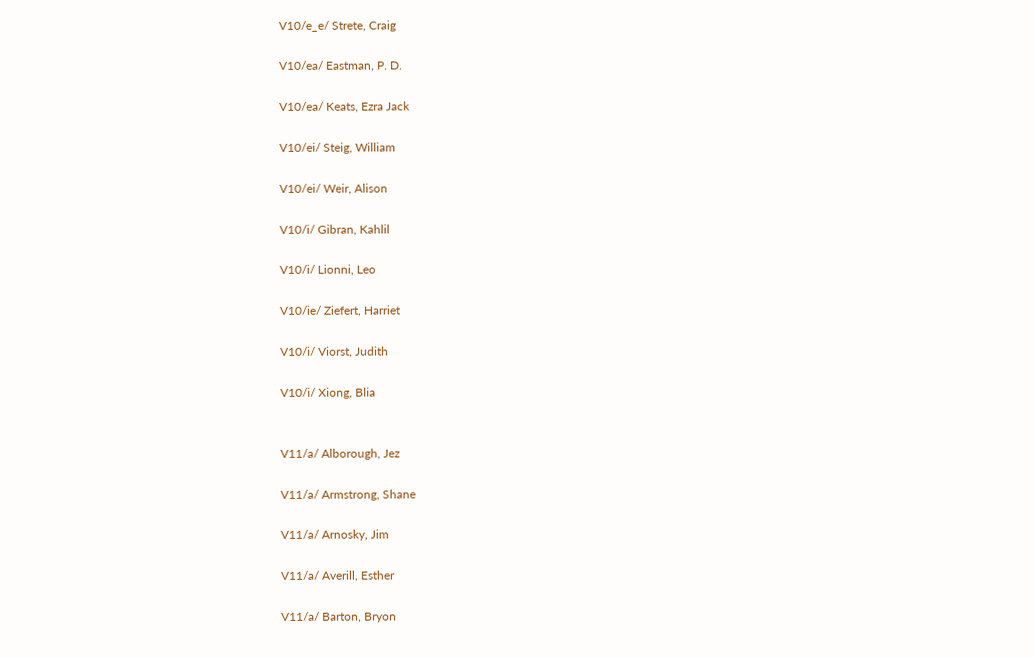V10/e_e/ Strete, Craig

V10/ea/ Eastman, P. D.

V10/ea/ Keats, Ezra Jack

V10/ei/ Steig, William

V10/ei/ Weir, Alison

V10/i/ Gibran, Kahlil

V10/i/ Lionni, Leo

V10/ie/ Ziefert, Harriet

V10/i/ Viorst, Judith

V10/i/ Xiong, Blia


V11/a/ Alborough, Jez

V11/a/ Armstrong, Shane

V11/a/ Arnosky, Jim

V11/a/ Averill, Esther

V11/a/ Barton, Bryon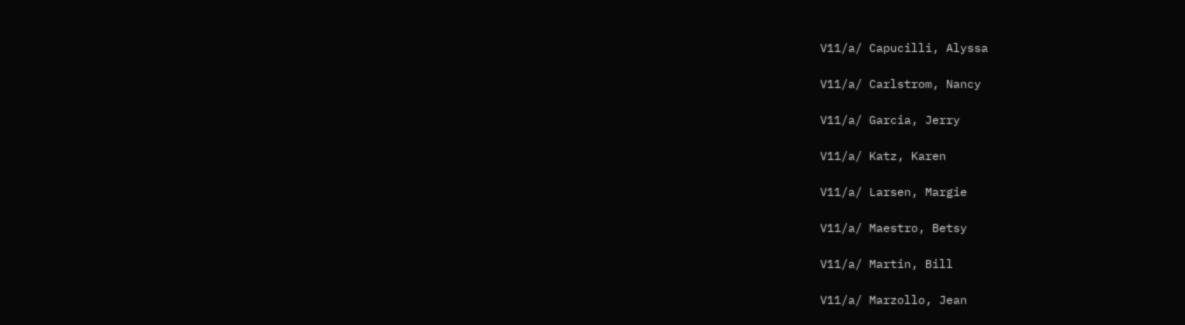V11/a/ Capucilli, Alyssa

V11/a/ Carlstrom, Nancy

V11/a/ Garcia, Jerry

V11/a/ Katz, Karen

V11/a/ Larsen, Margie

V11/a/ Maestro, Betsy

V11/a/ Martin, Bill

V11/a/ Marzollo, Jean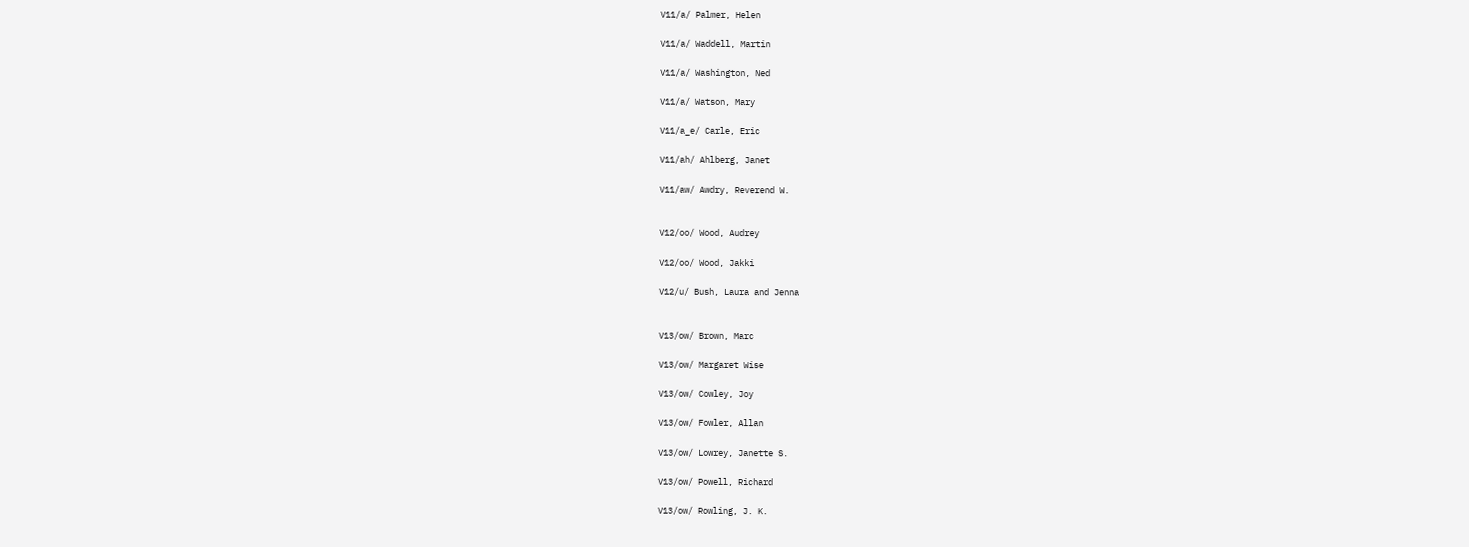V11/a/ Palmer, Helen

V11/a/ Waddell, Martin

V11/a/ Washington, Ned

V11/a/ Watson, Mary

V11/a_e/ Carle, Eric

V11/ah/ Ahlberg, Janet

V11/aw/ Awdry, Reverend W.


V12/oo/ Wood, Audrey

V12/oo/ Wood, Jakki

V12/u/ Bush, Laura and Jenna


V13/ow/ Brown, Marc

V13/ow/ Margaret Wise

V13/ow/ Cowley, Joy

V13/ow/ Fowler, Allan

V13/ow/ Lowrey, Janette S.

V13/ow/ Powell, Richard

V13/ow/ Rowling, J. K.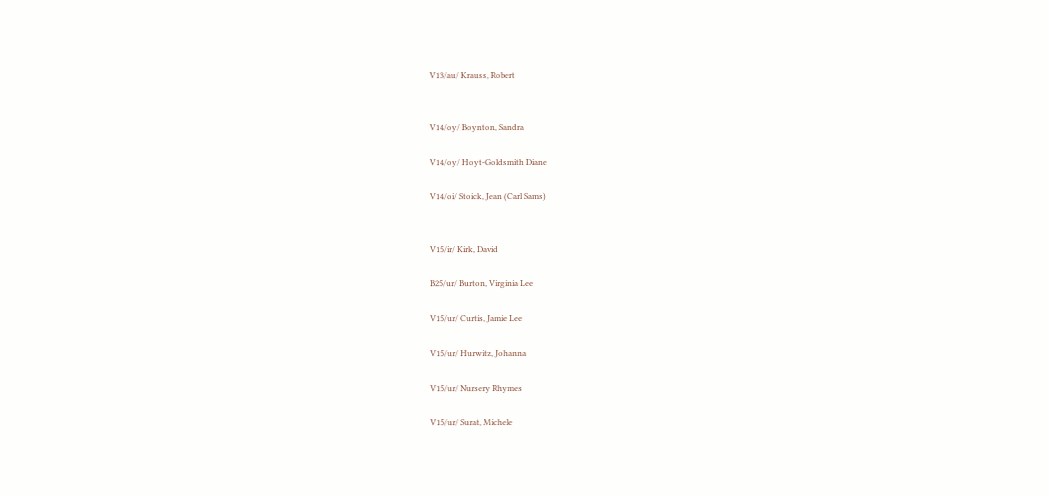V13/au/ Krauss, Robert


V14/oy/ Boynton, Sandra

V14/oy/ Hoyt-Goldsmith Diane

V14/oi/ Stoick, Jean (Carl Sams)


V15/ir/ Kirk, David

B25/ur/ Burton, Virginia Lee

V15/ur/ Curtis, Jamie Lee

V15/ur/ Hurwitz, Johanna

V15/ur/ Nursery Rhymes

V15/ur/ Surat, Michele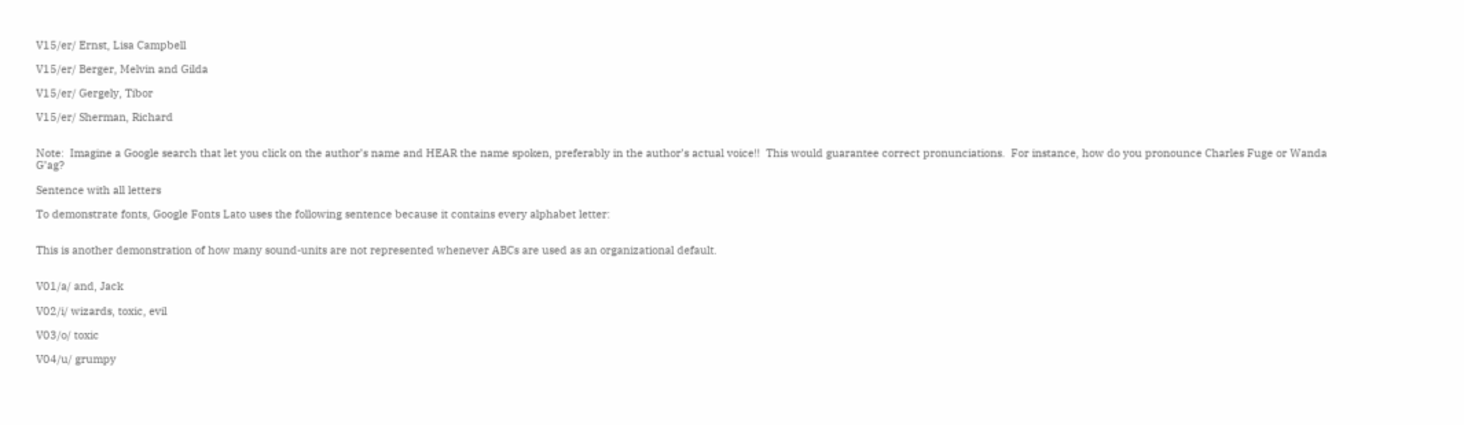V15/er/ Ernst, Lisa Campbell

V15/er/ Berger, Melvin and Gilda

V15/er/ Gergely, Tibor

V15/er/ Sherman, Richard


Note:  Imagine a Google search that let you click on the author’s name and HEAR the name spoken, preferably in the author’s actual voice!!  This would guarantee correct pronunciations.  For instance, how do you pronounce Charles Fuge or Wanda G’ag?

Sentence with all letters

To demonstrate fonts, Google Fonts Lato uses the following sentence because it contains every alphabet letter:


This is another demonstration of how many sound-units are not represented whenever ABCs are used as an organizational default.


V01/a/ and, Jack

V02/i/ wizards, toxic, evil

V03/o/ toxic

V04/u/ grumpy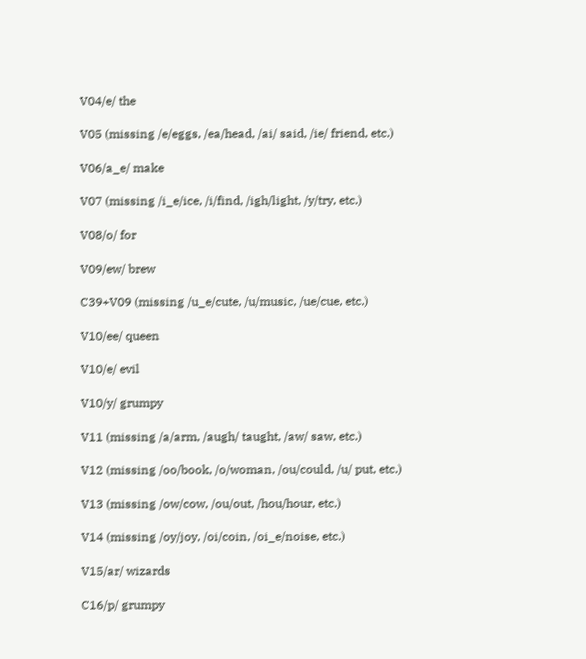V04/e/ the

V05 (missing /e/eggs, /ea/head, /ai/ said, /ie/ friend, etc.)

V06/a_e/ make

V07 (missing /i_e/ice, /i/find, /igh/light, /y/try, etc.)

V08/o/ for

V09/ew/ brew

C39+V09 (missing /u_e/cute, /u/music, /ue/cue, etc.)

V10/ee/ queen

V10/e/ evil

V10/y/ grumpy

V11 (missing /a/arm, /augh/ taught, /aw/ saw, etc.)

V12 (missing /oo/book, /o/woman, /ou/could, /u/ put, etc.)

V13 (missing /ow/cow, /ou/out, /hou/hour, etc.)

V14 (missing /oy/joy, /oi/coin, /oi_e/noise, etc.)

V15/ar/ wizards

C16/p/ grumpy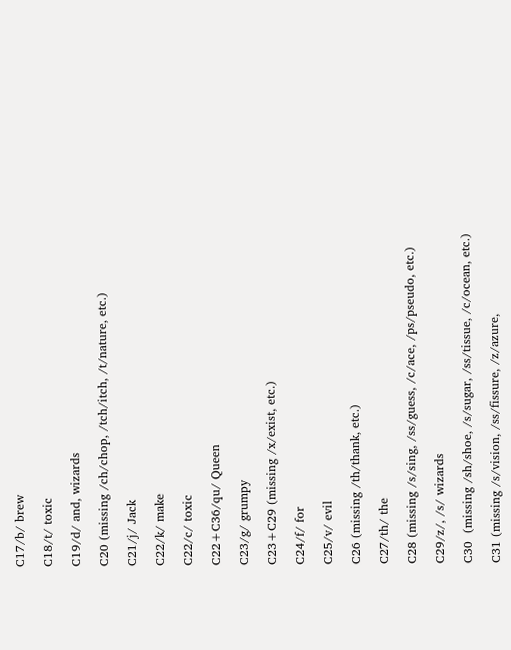C17/b/ brew

C18/t/ toxic

C19/d/ and, wizards

C20 (missing /ch/chop, /tch/itch, /t/nature, etc.)

C21/j/ Jack

C22/k/ make

C22/c/ toxic

C22+C36/qu/ Queen

C23/g/ grumpy

C23+C29 (missing /x/exist, etc.)

C24/f/ for

C25/v/ evil

C26 (missing /th/thank, etc.)

C27/th/ the

C28 (missing /s/sing, /ss/guess, /c/ace, /ps/pseudo, etc.)

C29/z/, /s/ wizards

C30  (missing /sh/shoe, /s/sugar, /ss/tissue, /c/ocean, etc.)

C31 (missing /s/vision, /ss/fissure, /z/azure,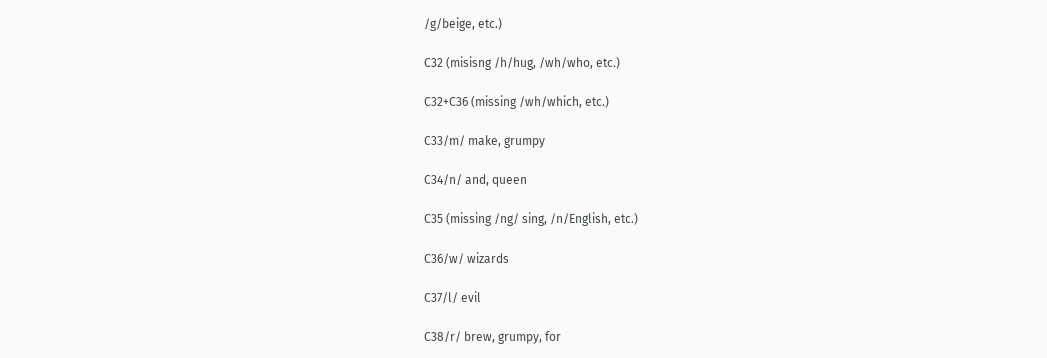/g/beige, etc.)

C32 (misisng /h/hug, /wh/who, etc.)

C32+C36 (missing /wh/which, etc.)

C33/m/ make, grumpy

C34/n/ and, queen

C35 (missing /ng/ sing, /n/English, etc.)

C36/w/ wizards

C37/l/ evil

C38/r/ brew, grumpy, for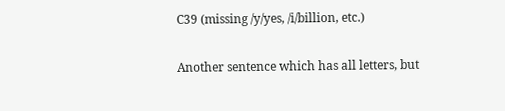C39 (missing /y/yes, /i/billion, etc.)


Another sentence which has all letters, but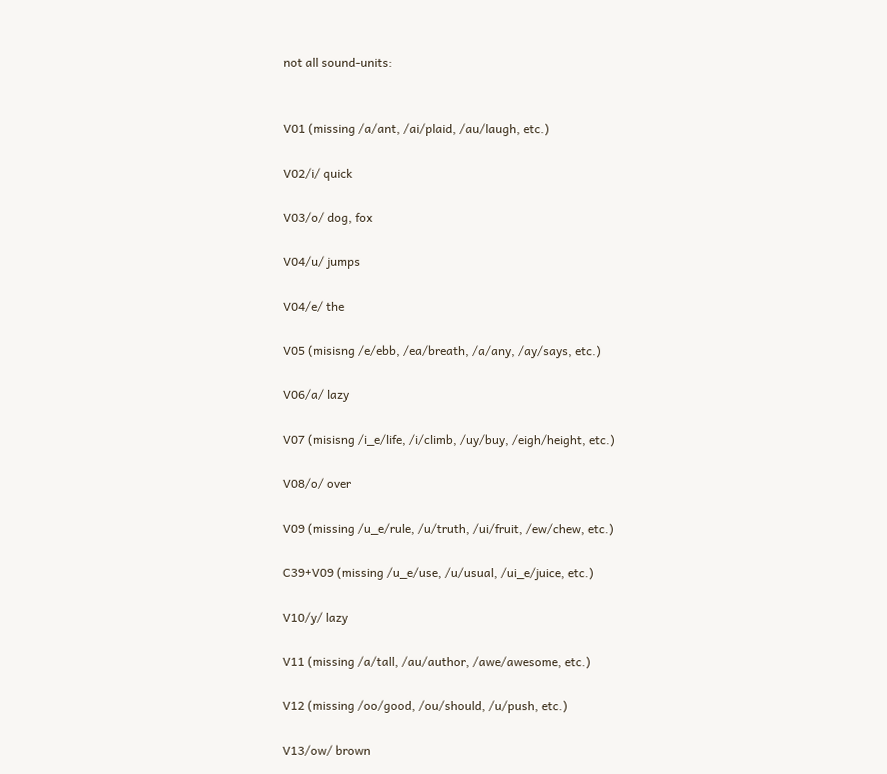not all sound-units:


V01 (missing /a/ant, /ai/plaid, /au/laugh, etc.)

V02/i/ quick

V03/o/ dog, fox

V04/u/ jumps

V04/e/ the

V05 (misisng /e/ebb, /ea/breath, /a/any, /ay/says, etc.)

V06/a/ lazy

V07 (misisng /i_e/life, /i/climb, /uy/buy, /eigh/height, etc.)

V08/o/ over

V09 (missing /u_e/rule, /u/truth, /ui/fruit, /ew/chew, etc.)

C39+V09 (missing /u_e/use, /u/usual, /ui_e/juice, etc.)

V10/y/ lazy

V11 (missing /a/tall, /au/author, /awe/awesome, etc.)

V12 (missing /oo/good, /ou/should, /u/push, etc.)

V13/ow/ brown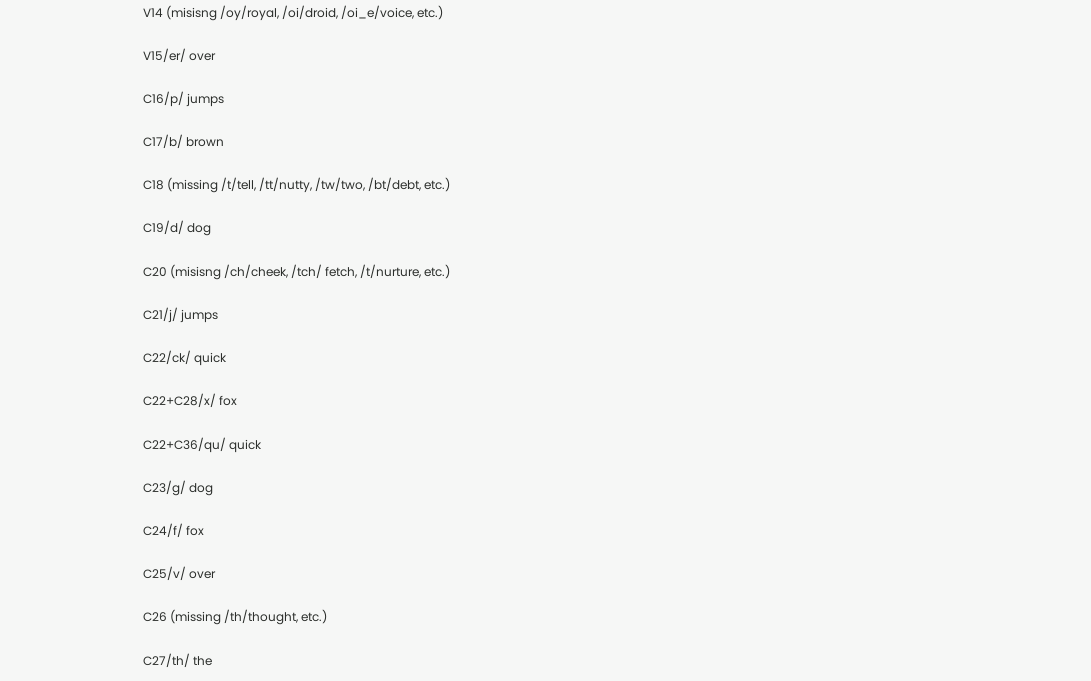V14 (misisng /oy/royal, /oi/droid, /oi_e/voice, etc.)

V15/er/ over

C16/p/ jumps

C17/b/ brown

C18 (missing /t/tell, /tt/nutty, /tw/two, /bt/debt, etc.)

C19/d/ dog

C20 (misisng /ch/cheek, /tch/ fetch, /t/nurture, etc.)

C21/j/ jumps

C22/ck/ quick

C22+C28/x/ fox

C22+C36/qu/ quick

C23/g/ dog

C24/f/ fox

C25/v/ over

C26 (missing /th/thought, etc.)

C27/th/ the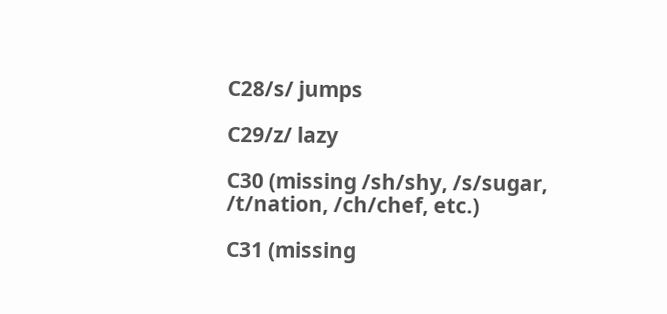C28/s/ jumps

C29/z/ lazy

C30 (missing /sh/shy, /s/sugar, /t/nation, /ch/chef, etc.)

C31 (missing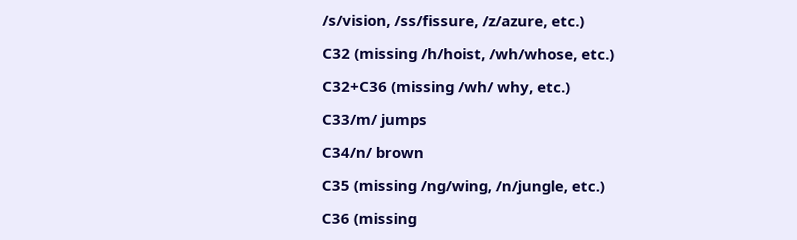/s/vision, /ss/fissure, /z/azure, etc.)

C32 (missing /h/hoist, /wh/whose, etc.)

C32+C36 (missing /wh/ why, etc.)

C33/m/ jumps

C34/n/ brown

C35 (missing /ng/wing, /n/jungle, etc.)

C36 (missing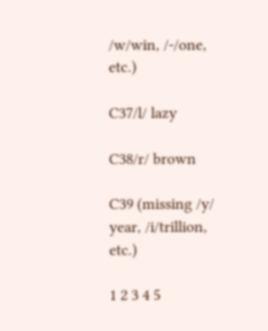/w/win, /-/one, etc.)

C37/l/ lazy

C38/r/ brown

C39 (missing /y/ year, /i/trillion, etc.)

1 2 3 4 5